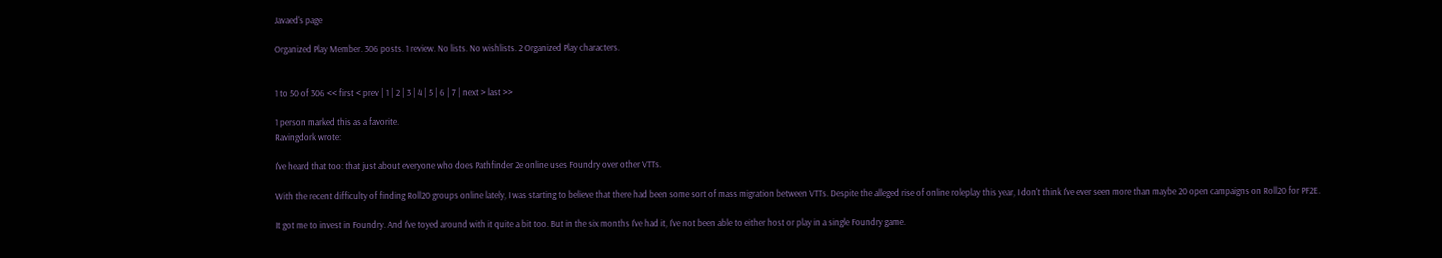Javaed's page

Organized Play Member. 306 posts. 1 review. No lists. No wishlists. 2 Organized Play characters.


1 to 50 of 306 << first < prev | 1 | 2 | 3 | 4 | 5 | 6 | 7 | next > last >>

1 person marked this as a favorite.
Ravingdork wrote:

I've heard that too: that just about everyone who does Pathfinder 2e online uses Foundry over other VTTs.

With the recent difficulty of finding Roll20 groups online lately, I was starting to believe that there had been some sort of mass migration between VTTs. Despite the alleged rise of online roleplay this year, I don't think I've ever seen more than maybe 20 open campaigns on Roll20 for PF2E.

It got me to invest in Foundry. And I've toyed around with it quite a bit too. But in the six months I've had it, I've not been able to either host or play in a single Foundry game.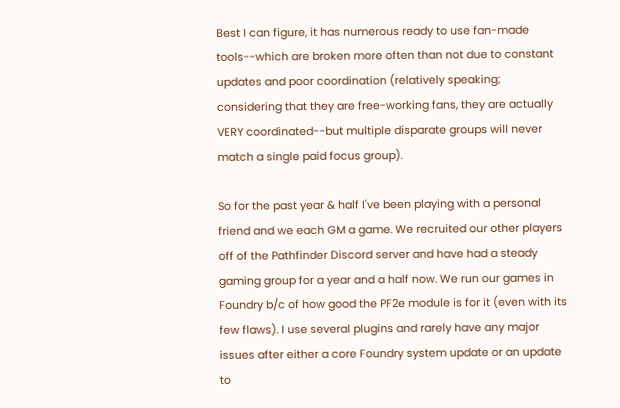Best I can figure, it has numerous ready to use fan-made tools--which are broken more often than not due to constant updates and poor coordination (relatively speaking; considering that they are free-working fans, they are actually VERY coordinated--but multiple disparate groups will never match a single paid focus group).

So for the past year & half I've been playing with a personal friend and we each GM a game. We recruited our other players off of the Pathfinder Discord server and have had a steady gaming group for a year and a half now. We run our games in Foundry b/c of how good the PF2e module is for it (even with its few flaws). I use several plugins and rarely have any major issues after either a core Foundry system update or an update to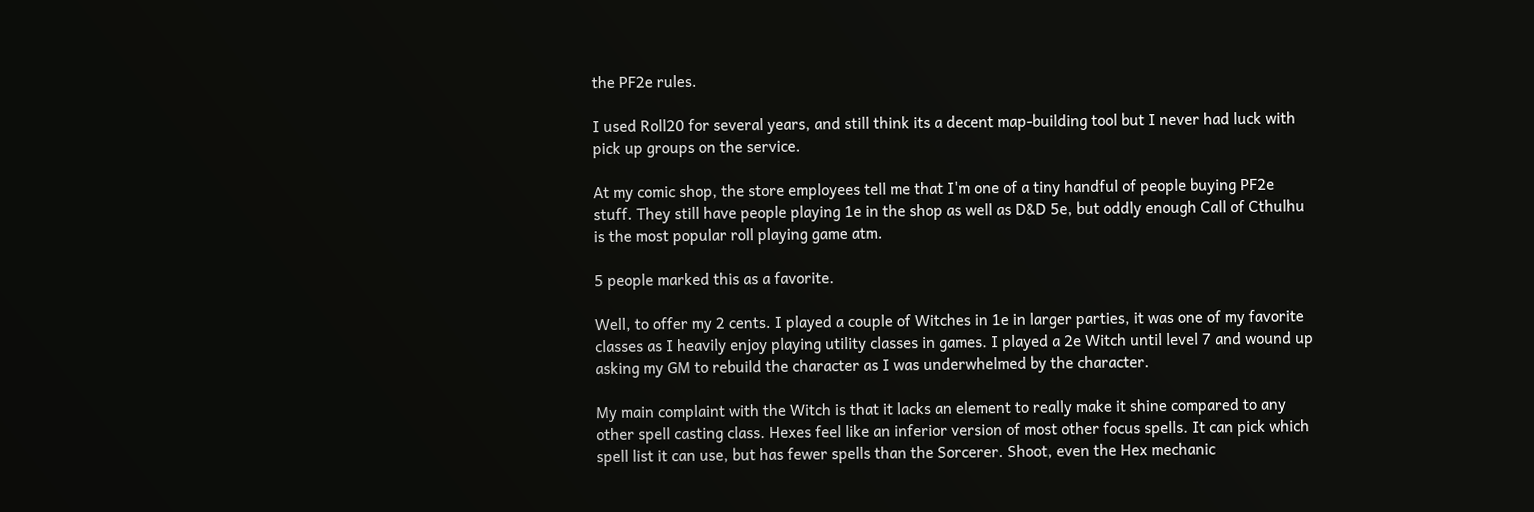the PF2e rules.

I used Roll20 for several years, and still think its a decent map-building tool but I never had luck with pick up groups on the service.

At my comic shop, the store employees tell me that I'm one of a tiny handful of people buying PF2e stuff. They still have people playing 1e in the shop as well as D&D 5e, but oddly enough Call of Cthulhu is the most popular roll playing game atm.

5 people marked this as a favorite.

Well, to offer my 2 cents. I played a couple of Witches in 1e in larger parties, it was one of my favorite classes as I heavily enjoy playing utility classes in games. I played a 2e Witch until level 7 and wound up asking my GM to rebuild the character as I was underwhelmed by the character.

My main complaint with the Witch is that it lacks an element to really make it shine compared to any other spell casting class. Hexes feel like an inferior version of most other focus spells. It can pick which spell list it can use, but has fewer spells than the Sorcerer. Shoot, even the Hex mechanic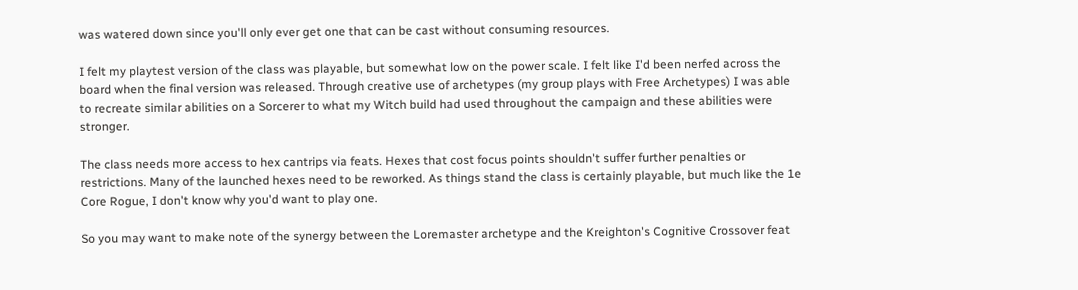was watered down since you'll only ever get one that can be cast without consuming resources.

I felt my playtest version of the class was playable, but somewhat low on the power scale. I felt like I'd been nerfed across the board when the final version was released. Through creative use of archetypes (my group plays with Free Archetypes) I was able to recreate similar abilities on a Sorcerer to what my Witch build had used throughout the campaign and these abilities were stronger.

The class needs more access to hex cantrips via feats. Hexes that cost focus points shouldn't suffer further penalties or restrictions. Many of the launched hexes need to be reworked. As things stand the class is certainly playable, but much like the 1e Core Rogue, I don't know why you'd want to play one.

So you may want to make note of the synergy between the Loremaster archetype and the Kreighton's Cognitive Crossover feat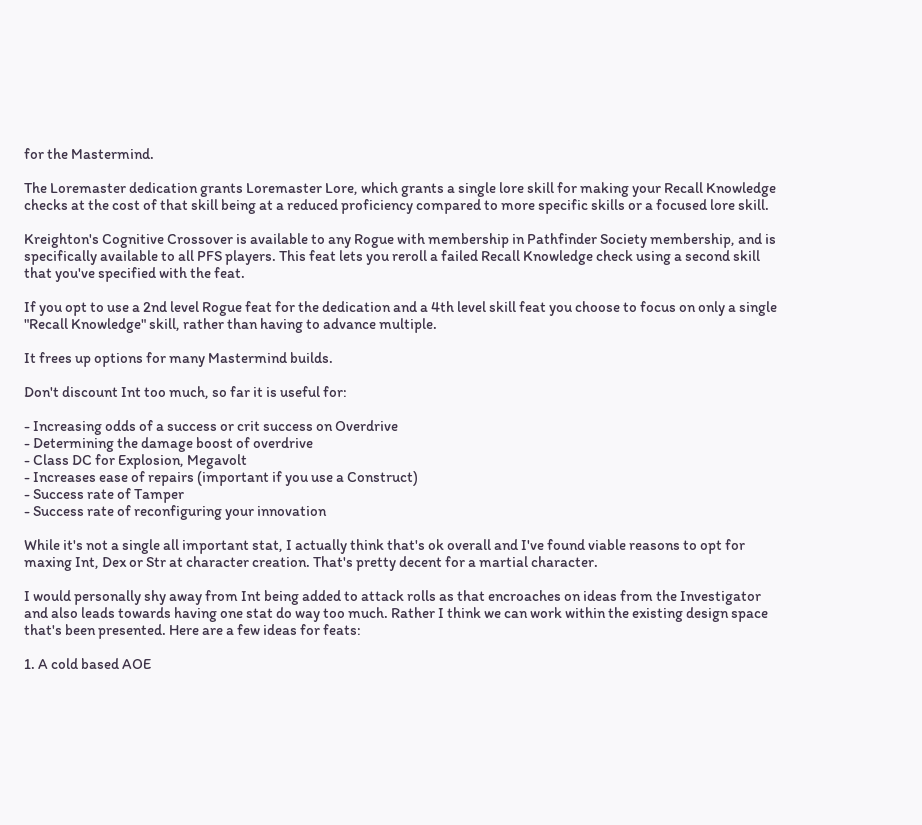for the Mastermind.

The Loremaster dedication grants Loremaster Lore, which grants a single lore skill for making your Recall Knowledge checks at the cost of that skill being at a reduced proficiency compared to more specific skills or a focused lore skill.

Kreighton's Cognitive Crossover is available to any Rogue with membership in Pathfinder Society membership, and is specifically available to all PFS players. This feat lets you reroll a failed Recall Knowledge check using a second skill that you've specified with the feat.

If you opt to use a 2nd level Rogue feat for the dedication and a 4th level skill feat you choose to focus on only a single "Recall Knowledge" skill, rather than having to advance multiple.

It frees up options for many Mastermind builds.

Don't discount Int too much, so far it is useful for:

- Increasing odds of a success or crit success on Overdrive
- Determining the damage boost of overdrive
- Class DC for Explosion, Megavolt
- Increases ease of repairs (important if you use a Construct)
- Success rate of Tamper
- Success rate of reconfiguring your innovation

While it's not a single all important stat, I actually think that's ok overall and I've found viable reasons to opt for maxing Int, Dex or Str at character creation. That's pretty decent for a martial character.

I would personally shy away from Int being added to attack rolls as that encroaches on ideas from the Investigator and also leads towards having one stat do way too much. Rather I think we can work within the existing design space that's been presented. Here are a few ideas for feats:

1. A cold based AOE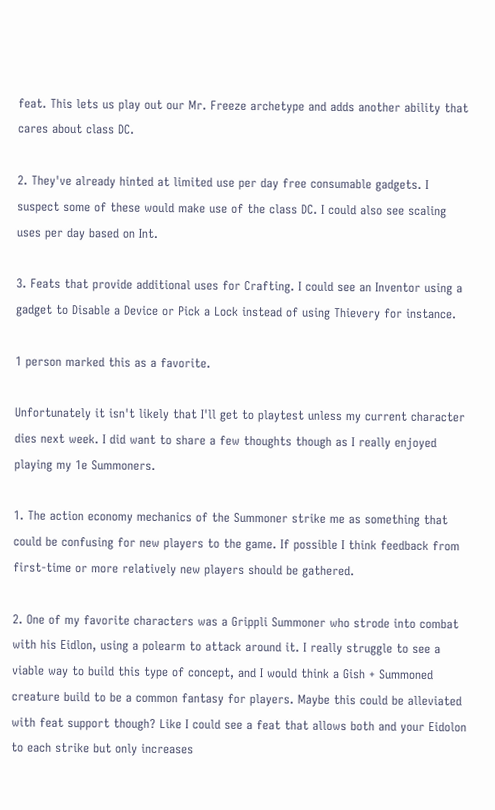feat. This lets us play out our Mr. Freeze archetype and adds another ability that cares about class DC.

2. They've already hinted at limited use per day free consumable gadgets. I suspect some of these would make use of the class DC. I could also see scaling uses per day based on Int.

3. Feats that provide additional uses for Crafting. I could see an Inventor using a gadget to Disable a Device or Pick a Lock instead of using Thievery for instance.

1 person marked this as a favorite.

Unfortunately it isn't likely that I'll get to playtest unless my current character dies next week. I did want to share a few thoughts though as I really enjoyed playing my 1e Summoners.

1. The action economy mechanics of the Summoner strike me as something that could be confusing for new players to the game. If possible I think feedback from first-time or more relatively new players should be gathered.

2. One of my favorite characters was a Grippli Summoner who strode into combat with his Eidlon, using a polearm to attack around it. I really struggle to see a viable way to build this type of concept, and I would think a Gish + Summoned creature build to be a common fantasy for players. Maybe this could be alleviated with feat support though? Like I could see a feat that allows both and your Eidolon to each strike but only increases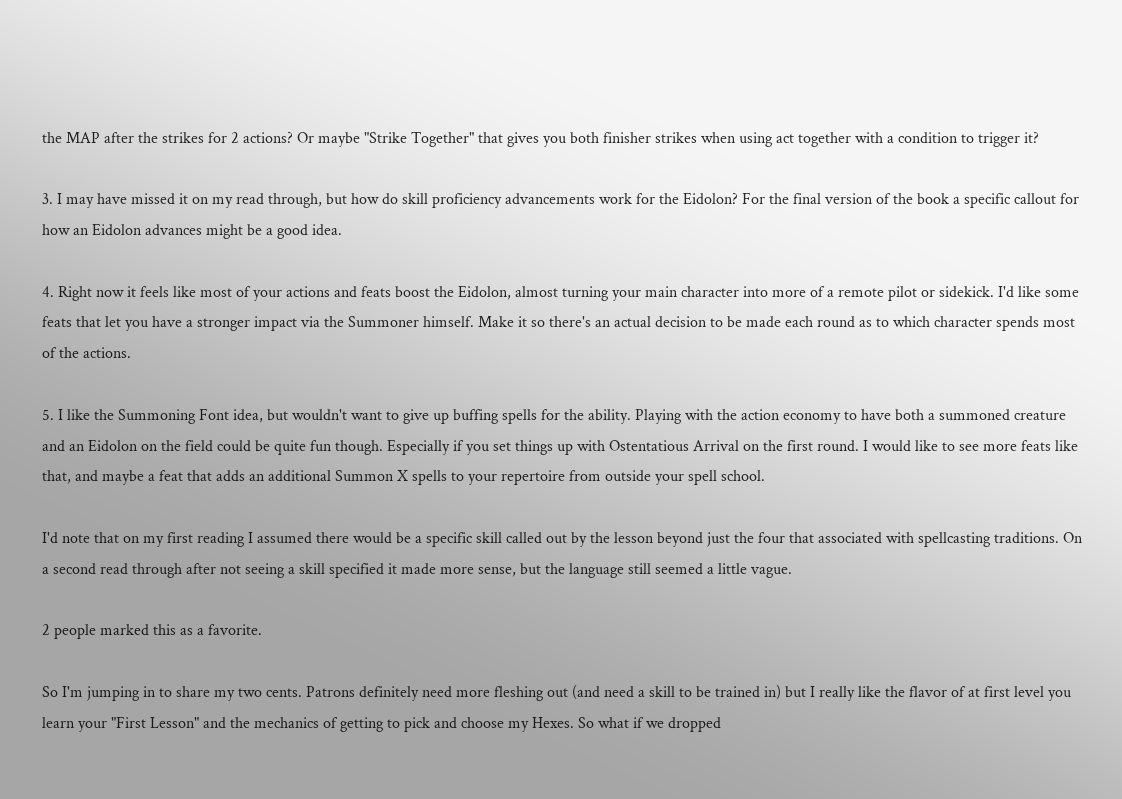the MAP after the strikes for 2 actions? Or maybe "Strike Together" that gives you both finisher strikes when using act together with a condition to trigger it?

3. I may have missed it on my read through, but how do skill proficiency advancements work for the Eidolon? For the final version of the book a specific callout for how an Eidolon advances might be a good idea.

4. Right now it feels like most of your actions and feats boost the Eidolon, almost turning your main character into more of a remote pilot or sidekick. I'd like some feats that let you have a stronger impact via the Summoner himself. Make it so there's an actual decision to be made each round as to which character spends most of the actions.

5. I like the Summoning Font idea, but wouldn't want to give up buffing spells for the ability. Playing with the action economy to have both a summoned creature and an Eidolon on the field could be quite fun though. Especially if you set things up with Ostentatious Arrival on the first round. I would like to see more feats like that, and maybe a feat that adds an additional Summon X spells to your repertoire from outside your spell school.

I'd note that on my first reading I assumed there would be a specific skill called out by the lesson beyond just the four that associated with spellcasting traditions. On a second read through after not seeing a skill specified it made more sense, but the language still seemed a little vague.

2 people marked this as a favorite.

So I'm jumping in to share my two cents. Patrons definitely need more fleshing out (and need a skill to be trained in) but I really like the flavor of at first level you learn your "First Lesson" and the mechanics of getting to pick and choose my Hexes. So what if we dropped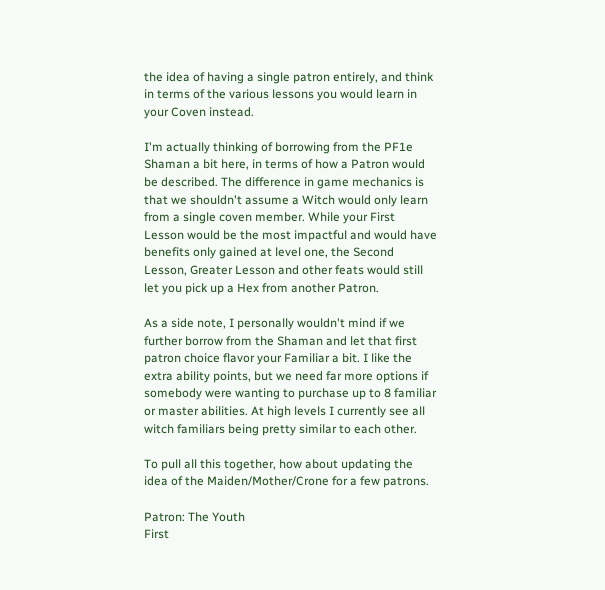the idea of having a single patron entirely, and think in terms of the various lessons you would learn in your Coven instead.

I'm actually thinking of borrowing from the PF1e Shaman a bit here, in terms of how a Patron would be described. The difference in game mechanics is that we shouldn't assume a Witch would only learn from a single coven member. While your First Lesson would be the most impactful and would have benefits only gained at level one, the Second Lesson, Greater Lesson and other feats would still let you pick up a Hex from another Patron.

As a side note, I personally wouldn't mind if we further borrow from the Shaman and let that first patron choice flavor your Familiar a bit. I like the extra ability points, but we need far more options if somebody were wanting to purchase up to 8 familiar or master abilities. At high levels I currently see all witch familiars being pretty similar to each other.

To pull all this together, how about updating the idea of the Maiden/Mother/Crone for a few patrons.

Patron: The Youth
First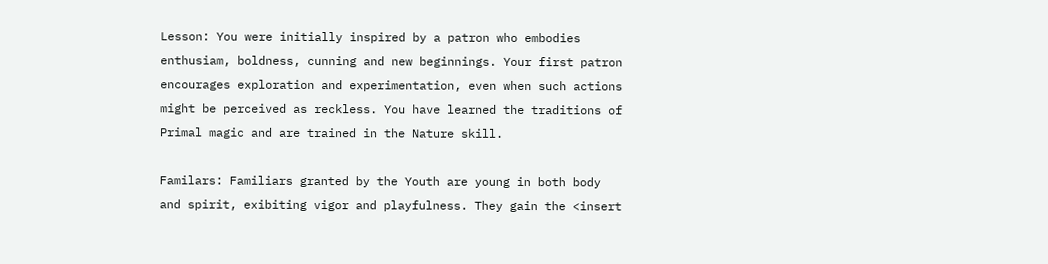Lesson: You were initially inspired by a patron who embodies enthusiam, boldness, cunning and new beginnings. Your first patron encourages exploration and experimentation, even when such actions might be perceived as reckless. You have learned the traditions of Primal magic and are trained in the Nature skill.

Familars: Familiars granted by the Youth are young in both body and spirit, exibiting vigor and playfulness. They gain the <insert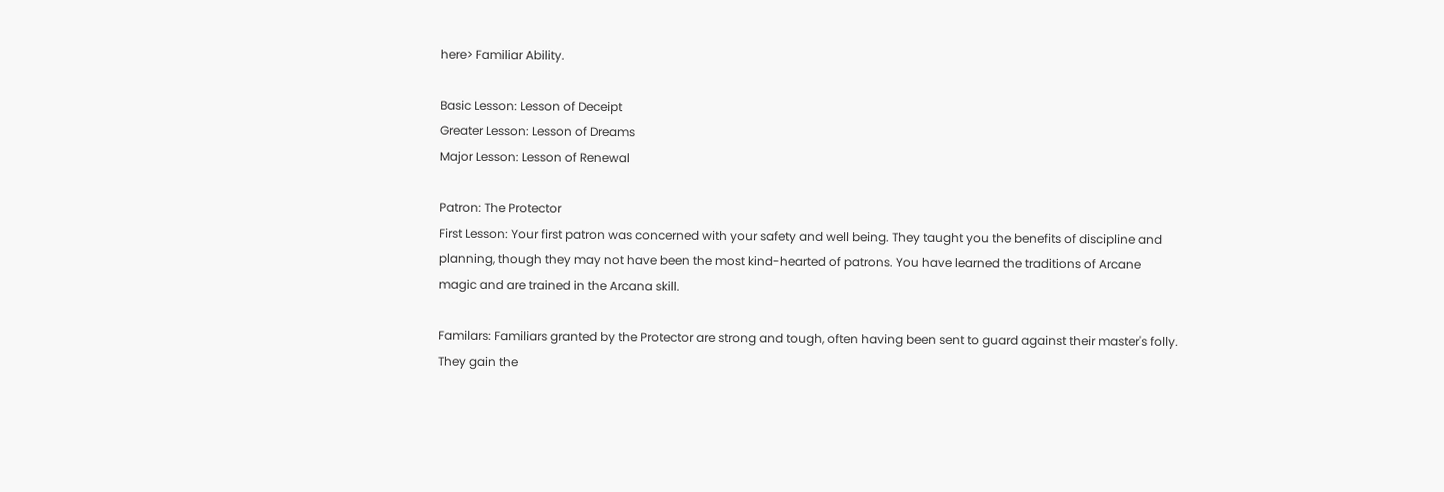here> Familiar Ability.

Basic Lesson: Lesson of Deceipt
Greater Lesson: Lesson of Dreams
Major Lesson: Lesson of Renewal

Patron: The Protector
First Lesson: Your first patron was concerned with your safety and well being. They taught you the benefits of discipline and planning, though they may not have been the most kind-hearted of patrons. You have learned the traditions of Arcane magic and are trained in the Arcana skill.

Familars: Familiars granted by the Protector are strong and tough, often having been sent to guard against their master's folly. They gain the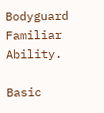Bodyguard Familiar Ability.

Basic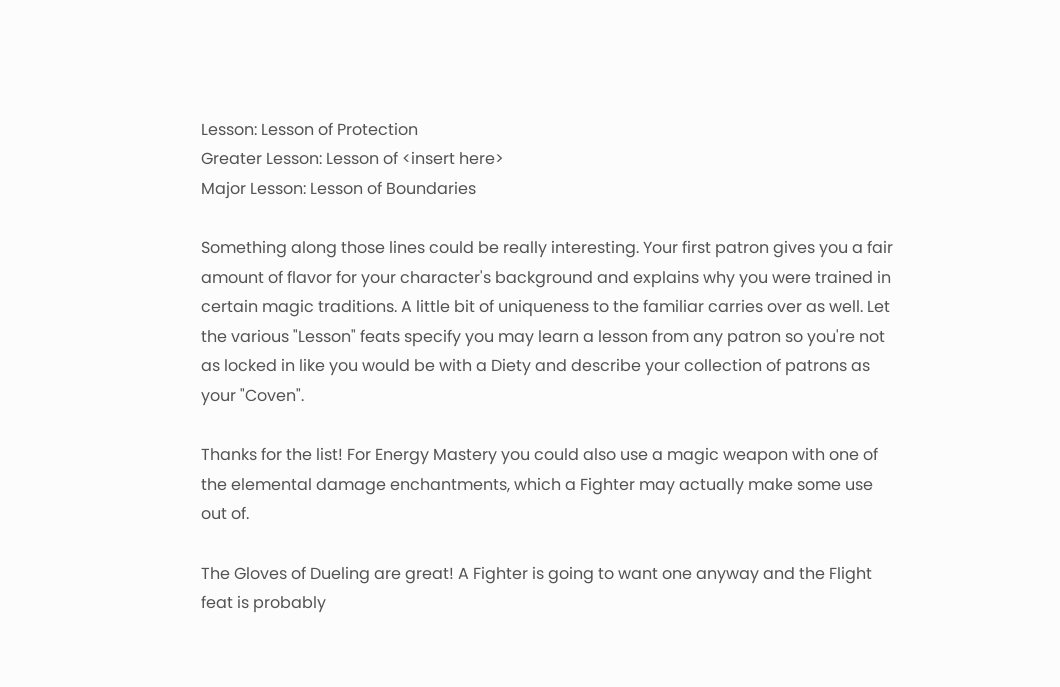Lesson: Lesson of Protection
Greater Lesson: Lesson of <insert here>
Major Lesson: Lesson of Boundaries

Something along those lines could be really interesting. Your first patron gives you a fair amount of flavor for your character's background and explains why you were trained in certain magic traditions. A little bit of uniqueness to the familiar carries over as well. Let the various "Lesson" feats specify you may learn a lesson from any patron so you're not as locked in like you would be with a Diety and describe your collection of patrons as your "Coven".

Thanks for the list! For Energy Mastery you could also use a magic weapon with one of the elemental damage enchantments, which a Fighter may actually make some use out of.

The Gloves of Dueling are great! A Fighter is going to want one anyway and the Flight feat is probably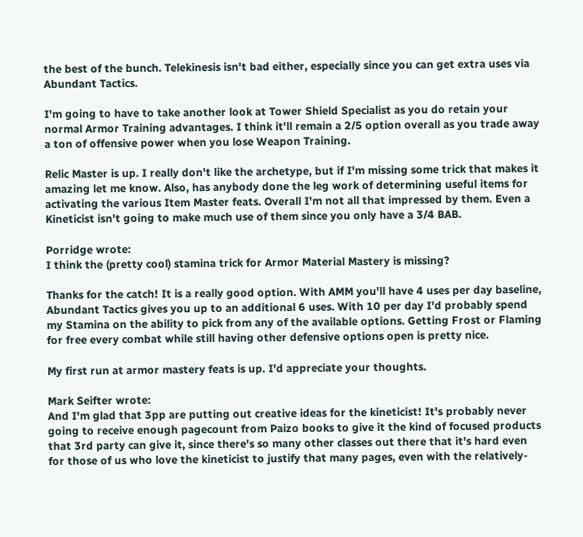the best of the bunch. Telekinesis isn't bad either, especially since you can get extra uses via Abundant Tactics.

I'm going to have to take another look at Tower Shield Specialist as you do retain your normal Armor Training advantages. I think it'll remain a 2/5 option overall as you trade away a ton of offensive power when you lose Weapon Training.

Relic Master is up. I really don't like the archetype, but if I'm missing some trick that makes it amazing let me know. Also, has anybody done the leg work of determining useful items for activating the various Item Master feats. Overall I'm not all that impressed by them. Even a Kineticist isn't going to make much use of them since you only have a 3/4 BAB.

Porridge wrote:
I think the (pretty cool) stamina trick for Armor Material Mastery is missing?

Thanks for the catch! It is a really good option. With AMM you'll have 4 uses per day baseline, Abundant Tactics gives you up to an additional 6 uses. With 10 per day I'd probably spend my Stamina on the ability to pick from any of the available options. Getting Frost or Flaming for free every combat while still having other defensive options open is pretty nice.

My first run at armor mastery feats is up. I'd appreciate your thoughts.

Mark Seifter wrote:
And I'm glad that 3pp are putting out creative ideas for the kineticist! It's probably never going to receive enough pagecount from Paizo books to give it the kind of focused products that 3rd party can give it, since there's so many other classes out there that it's hard even for those of us who love the kineticist to justify that many pages, even with the relatively-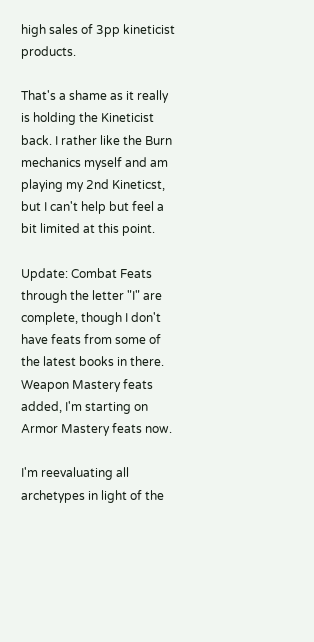high sales of 3pp kineticist products.

That's a shame as it really is holding the Kineticist back. I rather like the Burn mechanics myself and am playing my 2nd Kineticst, but I can't help but feel a bit limited at this point.

Update: Combat Feats through the letter "I" are complete, though I don't have feats from some of the latest books in there. Weapon Mastery feats added, I'm starting on Armor Mastery feats now.

I'm reevaluating all archetypes in light of the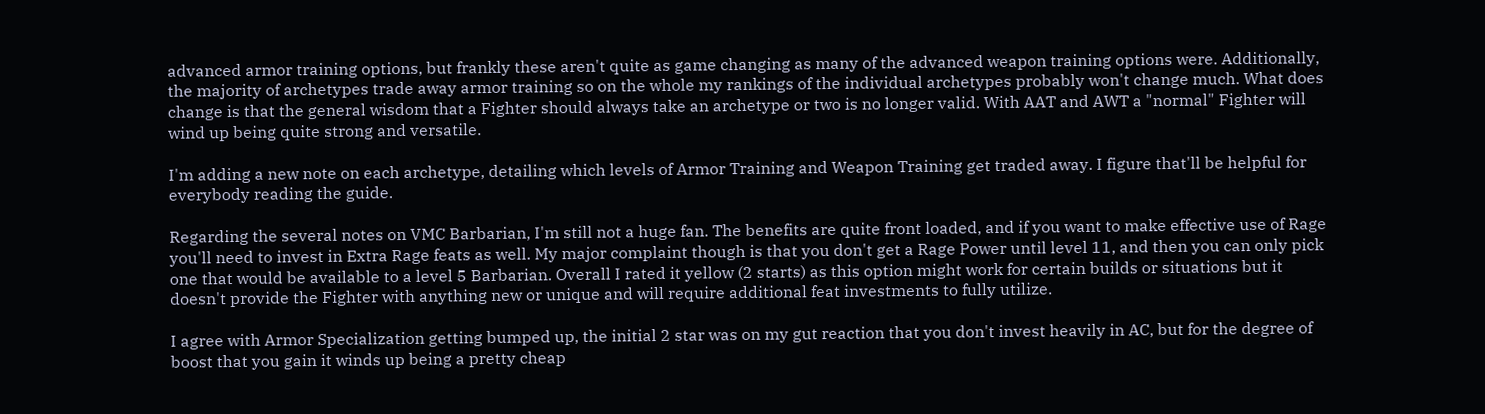advanced armor training options, but frankly these aren't quite as game changing as many of the advanced weapon training options were. Additionally, the majority of archetypes trade away armor training so on the whole my rankings of the individual archetypes probably won't change much. What does change is that the general wisdom that a Fighter should always take an archetype or two is no longer valid. With AAT and AWT a "normal" Fighter will wind up being quite strong and versatile.

I'm adding a new note on each archetype, detailing which levels of Armor Training and Weapon Training get traded away. I figure that'll be helpful for everybody reading the guide.

Regarding the several notes on VMC Barbarian, I'm still not a huge fan. The benefits are quite front loaded, and if you want to make effective use of Rage you'll need to invest in Extra Rage feats as well. My major complaint though is that you don't get a Rage Power until level 11, and then you can only pick one that would be available to a level 5 Barbarian. Overall I rated it yellow (2 starts) as this option might work for certain builds or situations but it doesn't provide the Fighter with anything new or unique and will require additional feat investments to fully utilize.

I agree with Armor Specialization getting bumped up, the initial 2 star was on my gut reaction that you don't invest heavily in AC, but for the degree of boost that you gain it winds up being a pretty cheap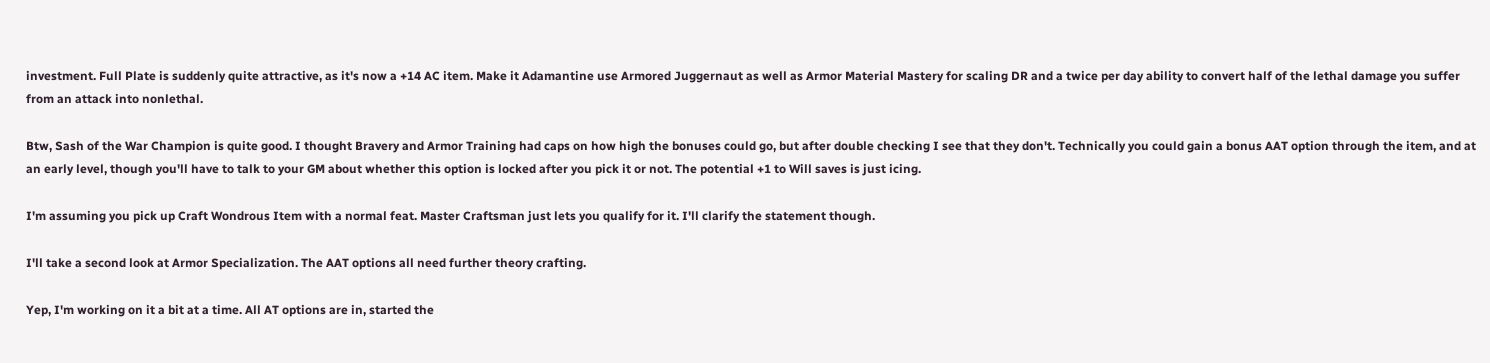investment. Full Plate is suddenly quite attractive, as it's now a +14 AC item. Make it Adamantine use Armored Juggernaut as well as Armor Material Mastery for scaling DR and a twice per day ability to convert half of the lethal damage you suffer from an attack into nonlethal.

Btw, Sash of the War Champion is quite good. I thought Bravery and Armor Training had caps on how high the bonuses could go, but after double checking I see that they don't. Technically you could gain a bonus AAT option through the item, and at an early level, though you'll have to talk to your GM about whether this option is locked after you pick it or not. The potential +1 to Will saves is just icing.

I'm assuming you pick up Craft Wondrous Item with a normal feat. Master Craftsman just lets you qualify for it. I'll clarify the statement though.

I'll take a second look at Armor Specialization. The AAT options all need further theory crafting.

Yep, I'm working on it a bit at a time. All AT options are in, started the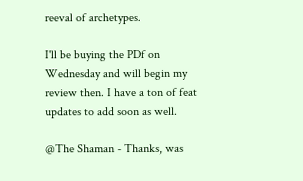reeval of archetypes.

I'll be buying the PDf on Wednesday and will begin my review then. I have a ton of feat updates to add soon as well.

@The Shaman - Thanks, was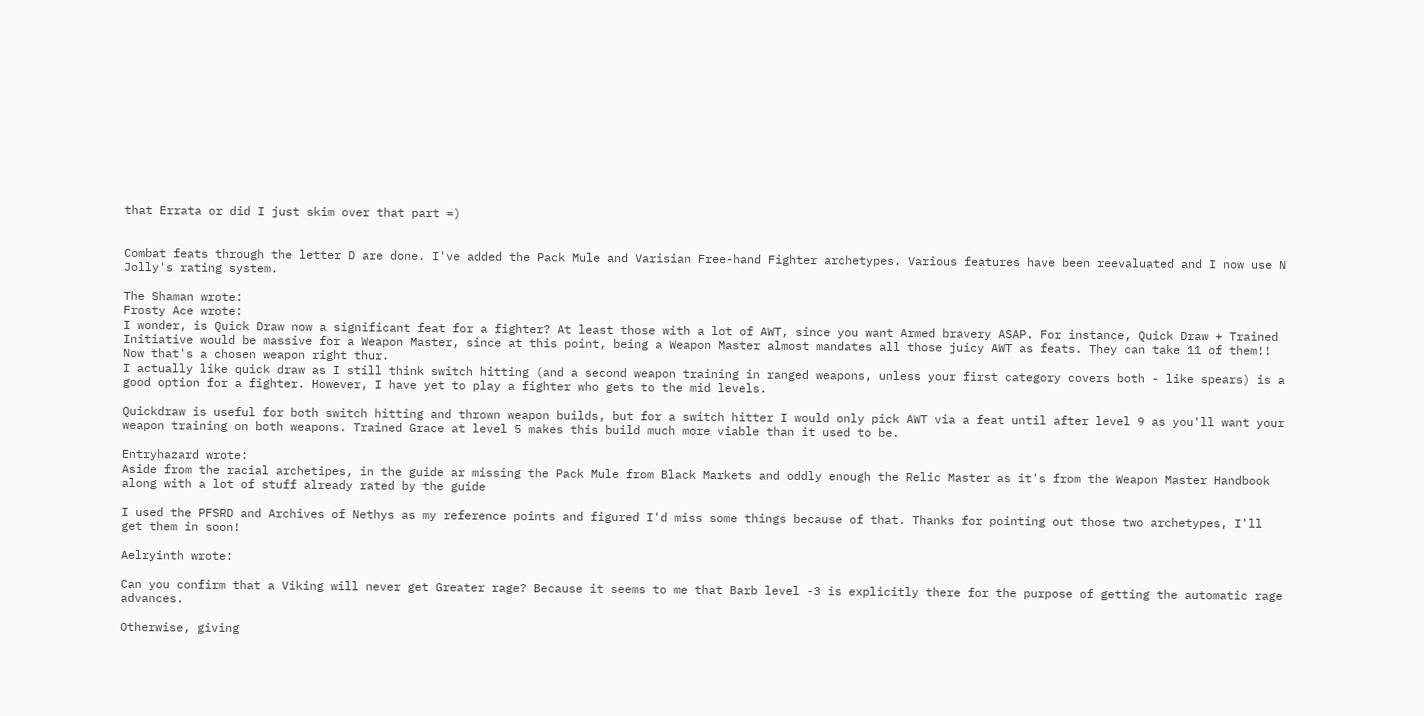that Errata or did I just skim over that part =)


Combat feats through the letter D are done. I've added the Pack Mule and Varisian Free-hand Fighter archetypes. Various features have been reevaluated and I now use N Jolly's rating system.

The Shaman wrote:
Frosty Ace wrote:
I wonder, is Quick Draw now a significant feat for a fighter? At least those with a lot of AWT, since you want Armed bravery ASAP. For instance, Quick Draw + Trained Initiative would be massive for a Weapon Master, since at this point, being a Weapon Master almost mandates all those juicy AWT as feats. They can take 11 of them!! Now that's a chosen weapon right thur.
I actually like quick draw as I still think switch hitting (and a second weapon training in ranged weapons, unless your first category covers both - like spears) is a good option for a fighter. However, I have yet to play a fighter who gets to the mid levels.

Quickdraw is useful for both switch hitting and thrown weapon builds, but for a switch hitter I would only pick AWT via a feat until after level 9 as you'll want your weapon training on both weapons. Trained Grace at level 5 makes this build much more viable than it used to be.

Entryhazard wrote:
Aside from the racial archetipes, in the guide ar missing the Pack Mule from Black Markets and oddly enough the Relic Master as it's from the Weapon Master Handbook along with a lot of stuff already rated by the guide

I used the PFSRD and Archives of Nethys as my reference points and figured I'd miss some things because of that. Thanks for pointing out those two archetypes, I'll get them in soon!

Aelryinth wrote:

Can you confirm that a Viking will never get Greater rage? Because it seems to me that Barb level -3 is explicitly there for the purpose of getting the automatic rage advances.

Otherwise, giving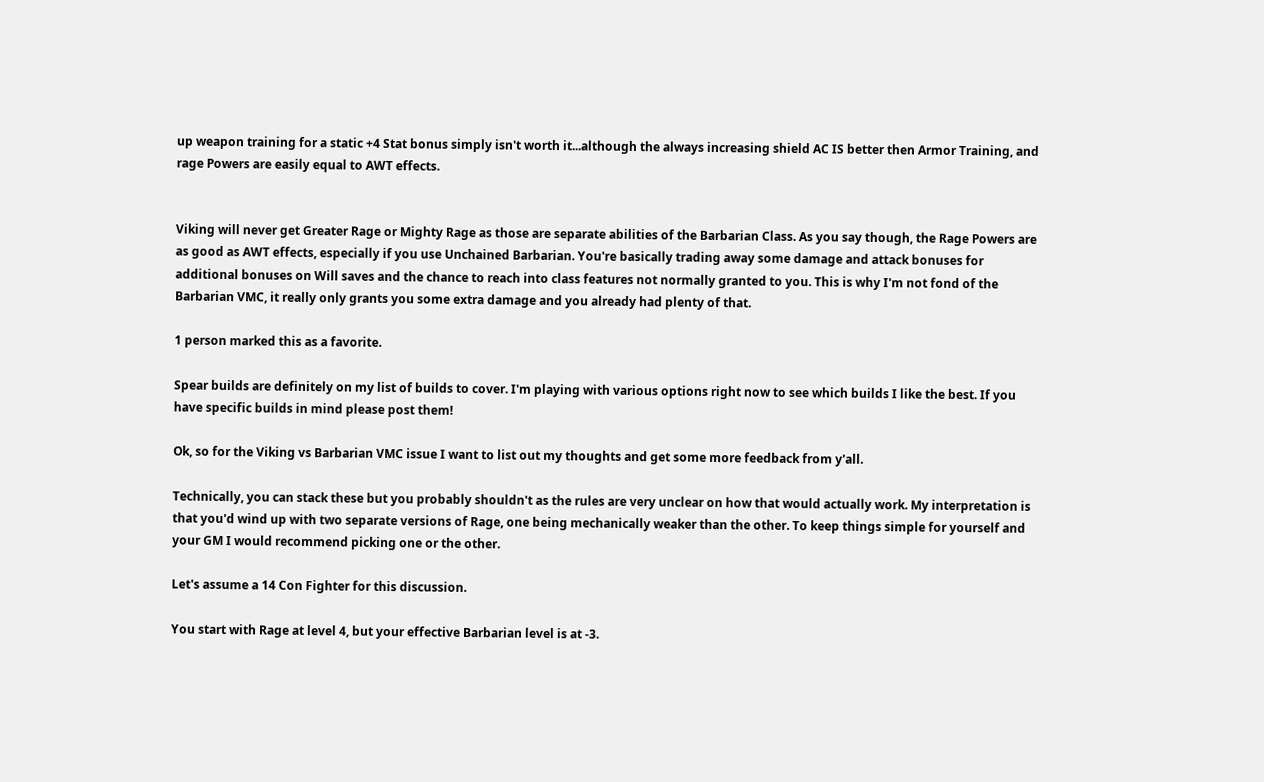up weapon training for a static +4 Stat bonus simply isn't worth it...although the always increasing shield AC IS better then Armor Training, and rage Powers are easily equal to AWT effects.


Viking will never get Greater Rage or Mighty Rage as those are separate abilities of the Barbarian Class. As you say though, the Rage Powers are as good as AWT effects, especially if you use Unchained Barbarian. You're basically trading away some damage and attack bonuses for additional bonuses on Will saves and the chance to reach into class features not normally granted to you. This is why I'm not fond of the Barbarian VMC, it really only grants you some extra damage and you already had plenty of that.

1 person marked this as a favorite.

Spear builds are definitely on my list of builds to cover. I'm playing with various options right now to see which builds I like the best. If you have specific builds in mind please post them!

Ok, so for the Viking vs Barbarian VMC issue I want to list out my thoughts and get some more feedback from y'all.

Technically, you can stack these but you probably shouldn't as the rules are very unclear on how that would actually work. My interpretation is that you'd wind up with two separate versions of Rage, one being mechanically weaker than the other. To keep things simple for yourself and your GM I would recommend picking one or the other.

Let's assume a 14 Con Fighter for this discussion.

You start with Rage at level 4, but your effective Barbarian level is at -3.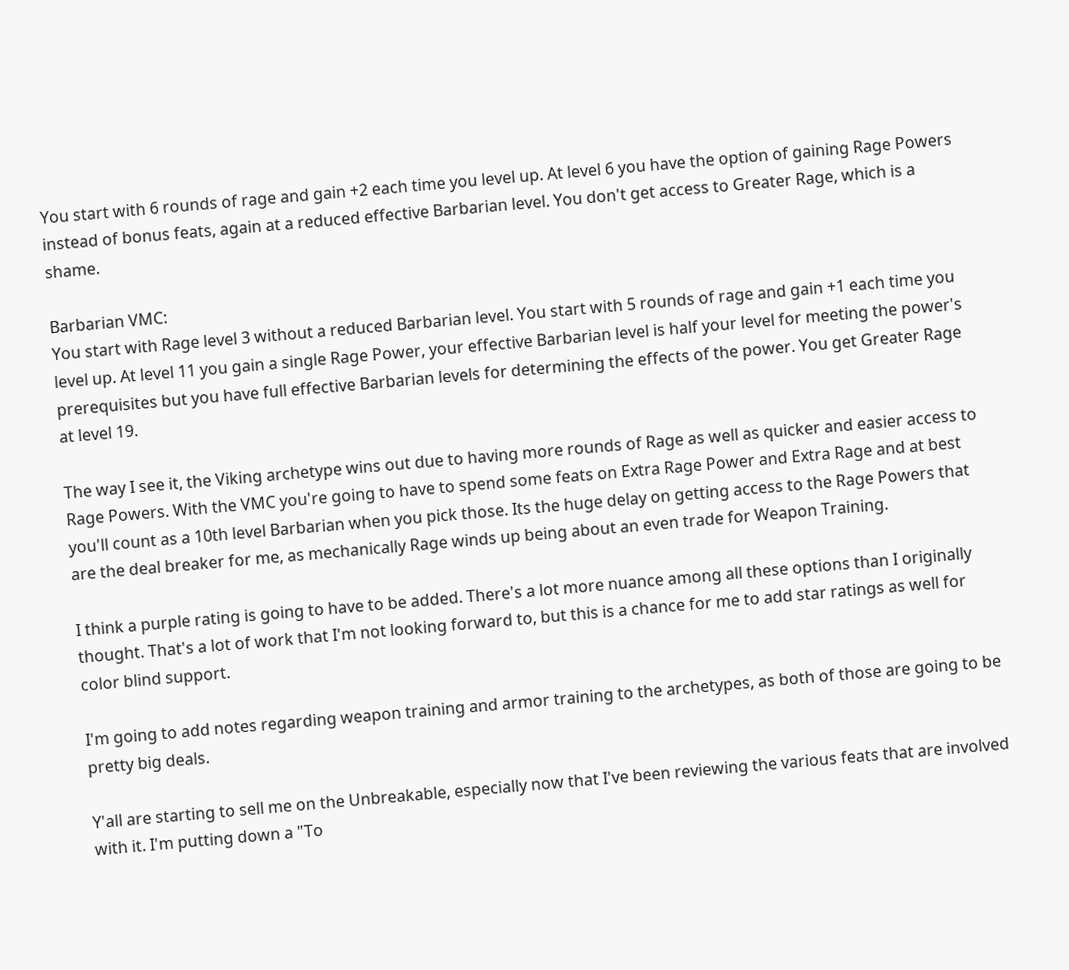You start with 6 rounds of rage and gain +2 each time you level up. At level 6 you have the option of gaining Rage Powers instead of bonus feats, again at a reduced effective Barbarian level. You don't get access to Greater Rage, which is a shame.

Barbarian VMC:
You start with Rage level 3 without a reduced Barbarian level. You start with 5 rounds of rage and gain +1 each time you level up. At level 11 you gain a single Rage Power, your effective Barbarian level is half your level for meeting the power's prerequisites but you have full effective Barbarian levels for determining the effects of the power. You get Greater Rage at level 19.

The way I see it, the Viking archetype wins out due to having more rounds of Rage as well as quicker and easier access to Rage Powers. With the VMC you're going to have to spend some feats on Extra Rage Power and Extra Rage and at best you'll count as a 10th level Barbarian when you pick those. Its the huge delay on getting access to the Rage Powers that are the deal breaker for me, as mechanically Rage winds up being about an even trade for Weapon Training.

I think a purple rating is going to have to be added. There's a lot more nuance among all these options than I originally thought. That's a lot of work that I'm not looking forward to, but this is a chance for me to add star ratings as well for color blind support.

I'm going to add notes regarding weapon training and armor training to the archetypes, as both of those are going to be pretty big deals.

Y'all are starting to sell me on the Unbreakable, especially now that I've been reviewing the various feats that are involved with it. I'm putting down a "To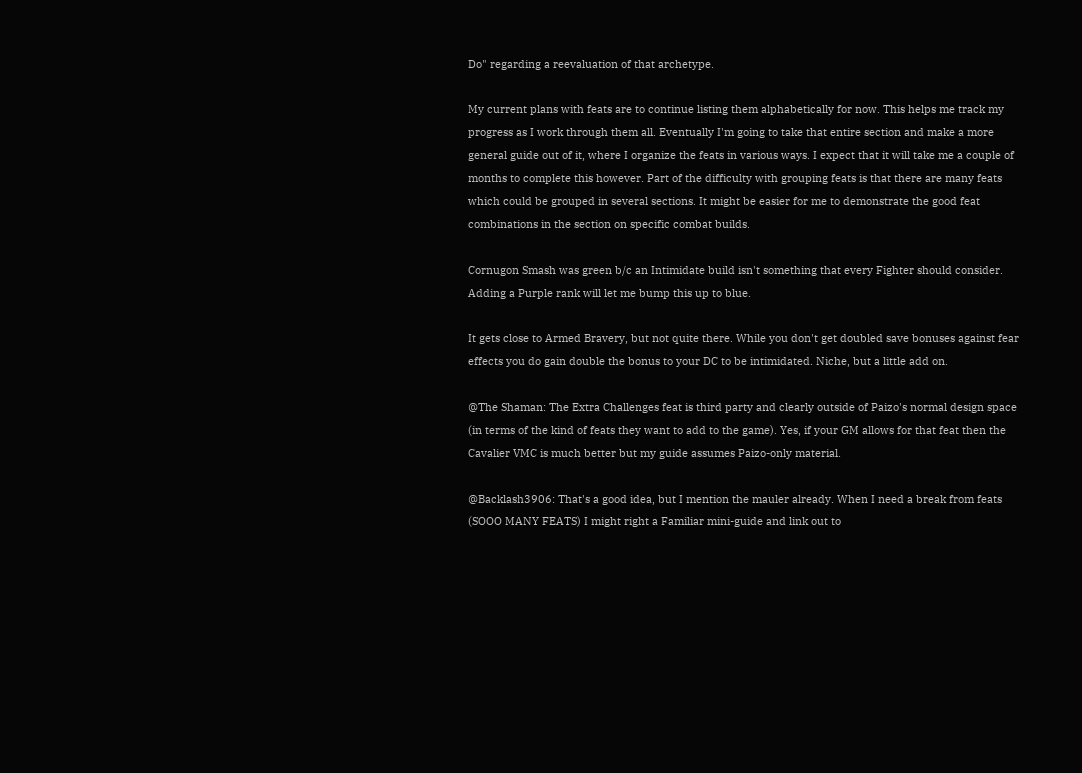Do" regarding a reevaluation of that archetype.

My current plans with feats are to continue listing them alphabetically for now. This helps me track my progress as I work through them all. Eventually I'm going to take that entire section and make a more general guide out of it, where I organize the feats in various ways. I expect that it will take me a couple of months to complete this however. Part of the difficulty with grouping feats is that there are many feats which could be grouped in several sections. It might be easier for me to demonstrate the good feat combinations in the section on specific combat builds.

Cornugon Smash was green b/c an Intimidate build isn't something that every Fighter should consider. Adding a Purple rank will let me bump this up to blue.

It gets close to Armed Bravery, but not quite there. While you don't get doubled save bonuses against fear effects you do gain double the bonus to your DC to be intimidated. Niche, but a little add on.

@The Shaman: The Extra Challenges feat is third party and clearly outside of Paizo's normal design space (in terms of the kind of feats they want to add to the game). Yes, if your GM allows for that feat then the Cavalier VMC is much better but my guide assumes Paizo-only material.

@Backlash3906: That's a good idea, but I mention the mauler already. When I need a break from feats (SOOO MANY FEATS) I might right a Familiar mini-guide and link out to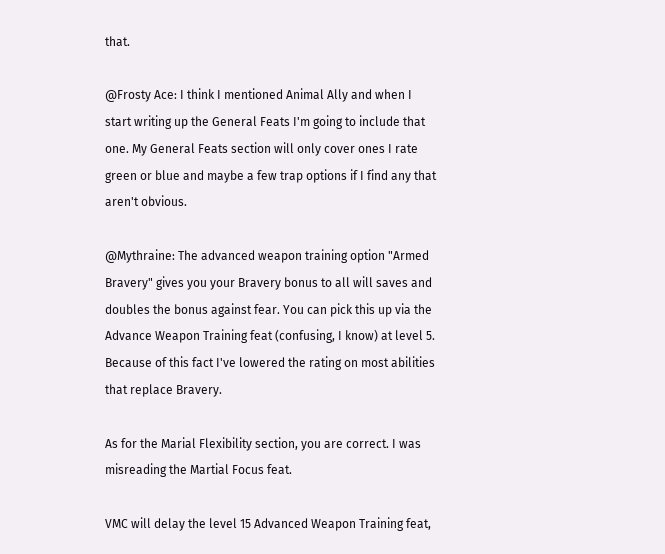that.

@Frosty Ace: I think I mentioned Animal Ally and when I start writing up the General Feats I'm going to include that one. My General Feats section will only cover ones I rate green or blue and maybe a few trap options if I find any that aren't obvious.

@Mythraine: The advanced weapon training option "Armed Bravery" gives you your Bravery bonus to all will saves and doubles the bonus against fear. You can pick this up via the Advance Weapon Training feat (confusing, I know) at level 5. Because of this fact I've lowered the rating on most abilities that replace Bravery.

As for the Marial Flexibility section, you are correct. I was misreading the Martial Focus feat.

VMC will delay the level 15 Advanced Weapon Training feat,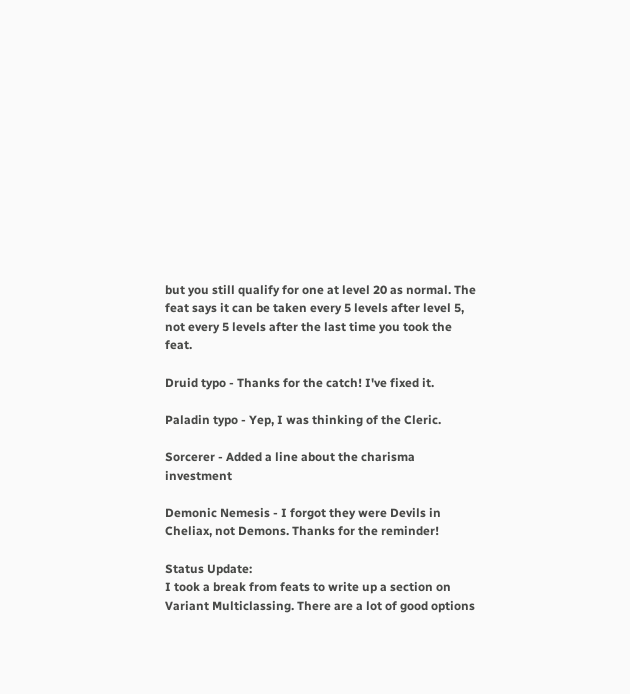but you still qualify for one at level 20 as normal. The feat says it can be taken every 5 levels after level 5, not every 5 levels after the last time you took the feat.

Druid typo - Thanks for the catch! I've fixed it.

Paladin typo - Yep, I was thinking of the Cleric.

Sorcerer - Added a line about the charisma investment

Demonic Nemesis - I forgot they were Devils in Cheliax, not Demons. Thanks for the reminder!

Status Update:
I took a break from feats to write up a section on Variant Multiclassing. There are a lot of good options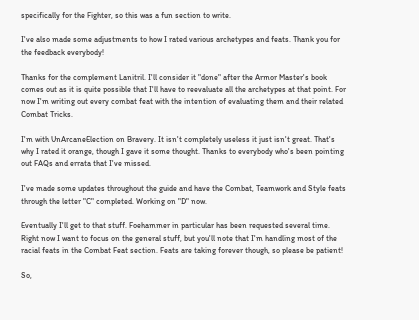specifically for the Fighter, so this was a fun section to write.

I've also made some adjustments to how I rated various archetypes and feats. Thank you for the feedback everybody!

Thanks for the complement Lanitril. I'll consider it "done" after the Armor Master's book comes out as it is quite possible that I'll have to reevaluate all the archetypes at that point. For now I'm writing out every combat feat with the intention of evaluating them and their related Combat Tricks.

I'm with UnArcaneElection on Bravery. It isn't completely useless it just isn't great. That's why I rated it orange, though I gave it some thought. Thanks to everybody who's been pointing out FAQs and errata that I've missed.

I've made some updates throughout the guide and have the Combat, Teamwork and Style feats through the letter "C" completed. Working on "D" now.

Eventually I'll get to that stuff. Foehammer in particular has been requested several time. Right now I want to focus on the general stuff, but you'll note that I'm handling most of the racial feats in the Combat Feat section. Feats are taking forever though, so please be patient!

So,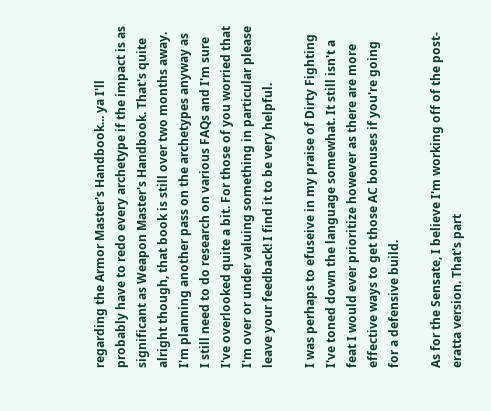regarding the Armor Master's Handbook... ya I'll probably have to redo every archetype if the impact is as significant as Weapon Master's Handbook. That's quite alright though, that book is still over two months away. I'm planning another pass on the archetypes anyway as I still need to do research on various FAQs and I'm sure I've overlooked quite a bit. For those of you worried that I'm over or under valuing something in particular please leave your feedback! I find it to be very helpful.

I was perhaps to efuseive in my praise of Dirty Fighting I've toned down the language somewhat. It still isn't a feat I would ever prioritize however as there are more effective ways to get those AC bonuses if you're going for a defensive build.

As for the Sensate, I believe I'm working off of the post-eratta version. That's part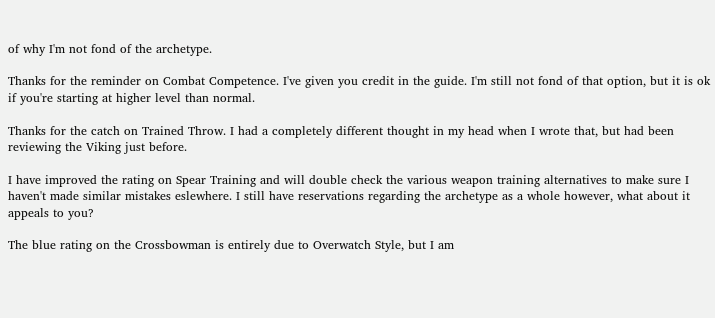of why I'm not fond of the archetype.

Thanks for the reminder on Combat Competence. I've given you credit in the guide. I'm still not fond of that option, but it is ok if you're starting at higher level than normal.

Thanks for the catch on Trained Throw. I had a completely different thought in my head when I wrote that, but had been reviewing the Viking just before.

I have improved the rating on Spear Training and will double check the various weapon training alternatives to make sure I haven't made similar mistakes eslewhere. I still have reservations regarding the archetype as a whole however, what about it appeals to you?

The blue rating on the Crossbowman is entirely due to Overwatch Style, but I am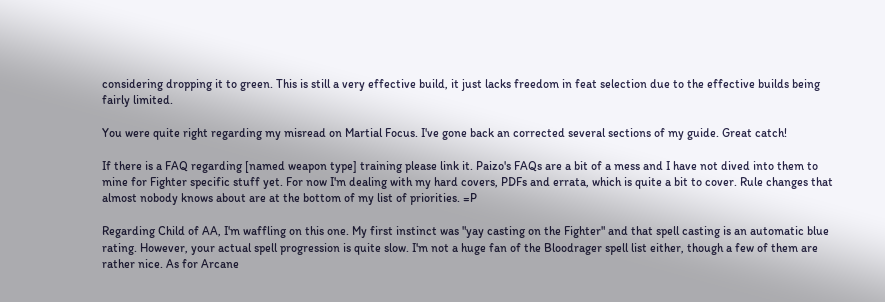considering dropping it to green. This is still a very effective build, it just lacks freedom in feat selection due to the effective builds being fairly limited.

You were quite right regarding my misread on Martial Focus. I've gone back an corrected several sections of my guide. Great catch!

If there is a FAQ regarding [named weapon type] training please link it. Paizo's FAQs are a bit of a mess and I have not dived into them to mine for Fighter specific stuff yet. For now I'm dealing with my hard covers, PDFs and errata, which is quite a bit to cover. Rule changes that almost nobody knows about are at the bottom of my list of priorities. =P

Regarding Child of AA, I'm waffling on this one. My first instinct was "yay casting on the Fighter" and that spell casting is an automatic blue rating. However, your actual spell progression is quite slow. I'm not a huge fan of the Bloodrager spell list either, though a few of them are rather nice. As for Arcane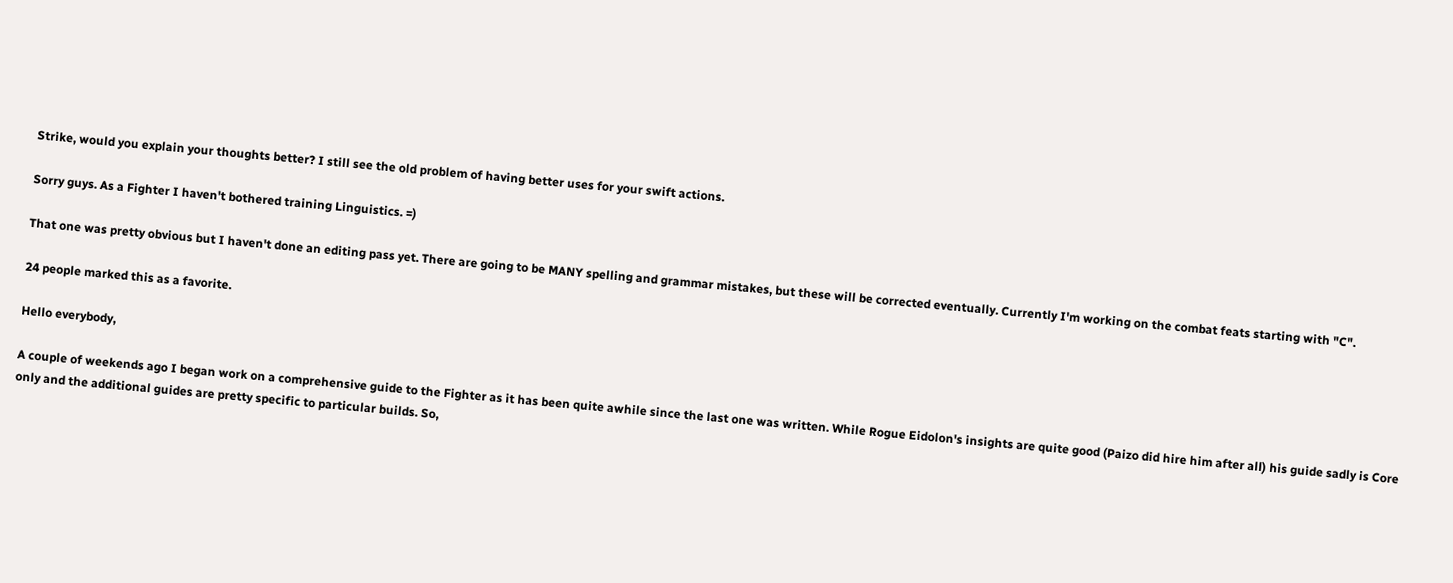Strike, would you explain your thoughts better? I still see the old problem of having better uses for your swift actions.

Sorry guys. As a Fighter I haven't bothered training Linguistics. =)

That one was pretty obvious but I haven't done an editing pass yet. There are going to be MANY spelling and grammar mistakes, but these will be corrected eventually. Currently I'm working on the combat feats starting with "C".

24 people marked this as a favorite.

Hello everybody,

A couple of weekends ago I began work on a comprehensive guide to the Fighter as it has been quite awhile since the last one was written. While Rogue Eidolon's insights are quite good (Paizo did hire him after all) his guide sadly is Core only and the additional guides are pretty specific to particular builds. So,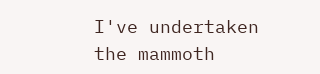I've undertaken the mammoth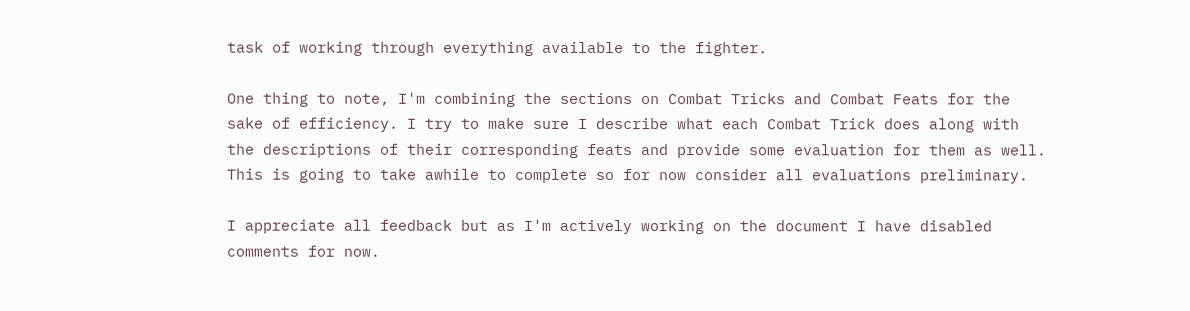task of working through everything available to the fighter.

One thing to note, I'm combining the sections on Combat Tricks and Combat Feats for the sake of efficiency. I try to make sure I describe what each Combat Trick does along with the descriptions of their corresponding feats and provide some evaluation for them as well. This is going to take awhile to complete so for now consider all evaluations preliminary.

I appreciate all feedback but as I'm actively working on the document I have disabled comments for now.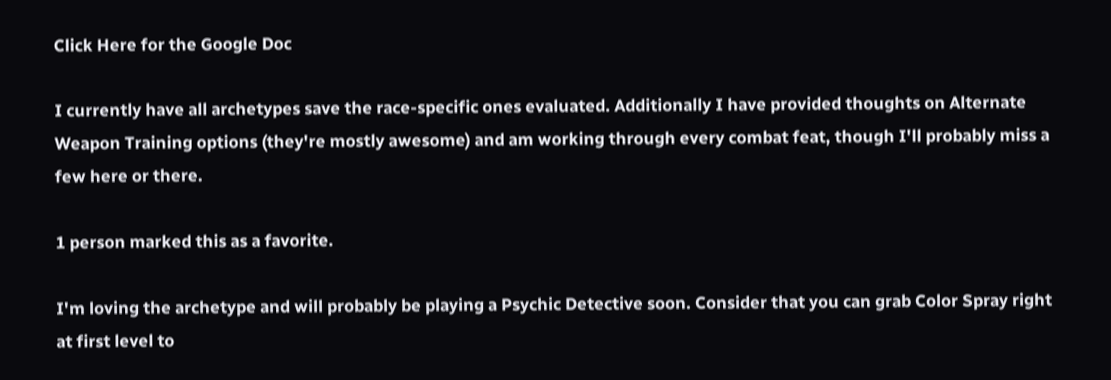Click Here for the Google Doc

I currently have all archetypes save the race-specific ones evaluated. Additionally I have provided thoughts on Alternate Weapon Training options (they're mostly awesome) and am working through every combat feat, though I'll probably miss a few here or there.

1 person marked this as a favorite.

I'm loving the archetype and will probably be playing a Psychic Detective soon. Consider that you can grab Color Spray right at first level to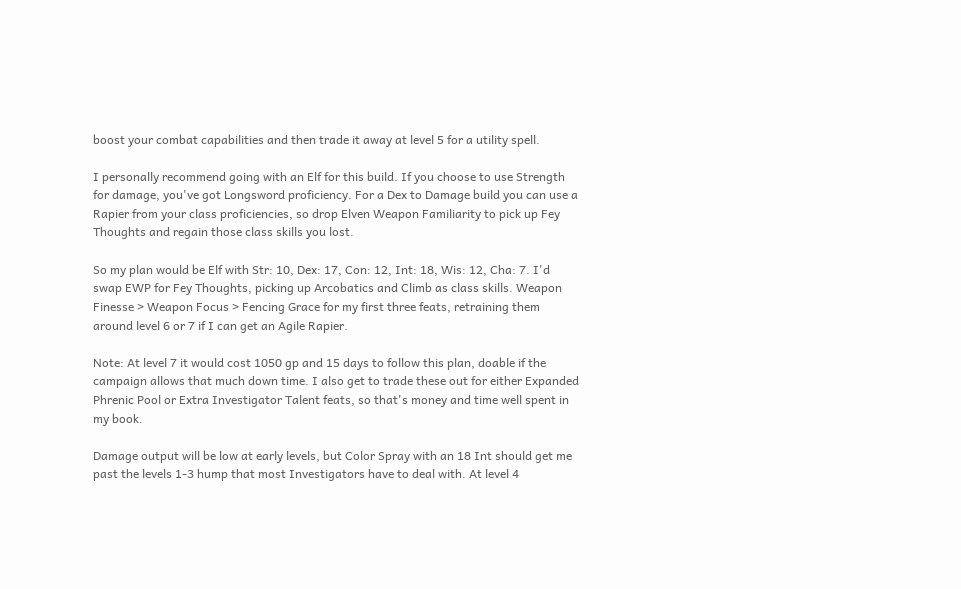boost your combat capabilities and then trade it away at level 5 for a utility spell.

I personally recommend going with an Elf for this build. If you choose to use Strength for damage, you've got Longsword proficiency. For a Dex to Damage build you can use a Rapier from your class proficiencies, so drop Elven Weapon Familiarity to pick up Fey Thoughts and regain those class skills you lost.

So my plan would be Elf with Str: 10, Dex: 17, Con: 12, Int: 18, Wis: 12, Cha: 7. I'd swap EWP for Fey Thoughts, picking up Arcobatics and Climb as class skills. Weapon Finesse > Weapon Focus > Fencing Grace for my first three feats, retraining them around level 6 or 7 if I can get an Agile Rapier.

Note: At level 7 it would cost 1050 gp and 15 days to follow this plan, doable if the campaign allows that much down time. I also get to trade these out for either Expanded Phrenic Pool or Extra Investigator Talent feats, so that's money and time well spent in my book.

Damage output will be low at early levels, but Color Spray with an 18 Int should get me past the levels 1-3 hump that most Investigators have to deal with. At level 4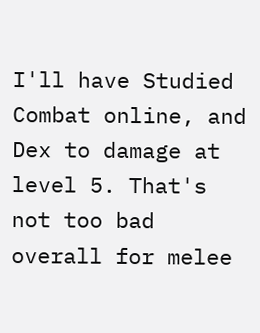I'll have Studied Combat online, and Dex to damage at level 5. That's not too bad overall for melee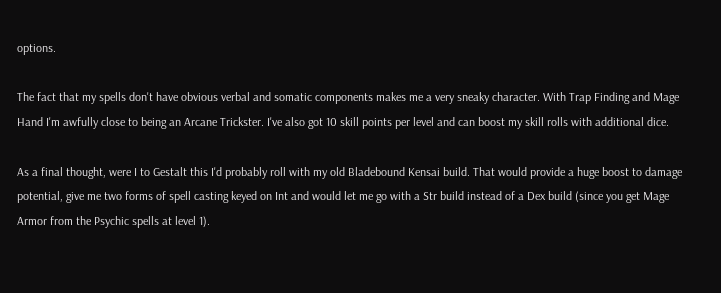options.

The fact that my spells don't have obvious verbal and somatic components makes me a very sneaky character. With Trap Finding and Mage Hand I'm awfully close to being an Arcane Trickster. I've also got 10 skill points per level and can boost my skill rolls with additional dice.

As a final thought, were I to Gestalt this I'd probably roll with my old Bladebound Kensai build. That would provide a huge boost to damage potential, give me two forms of spell casting keyed on Int and would let me go with a Str build instead of a Dex build (since you get Mage Armor from the Psychic spells at level 1).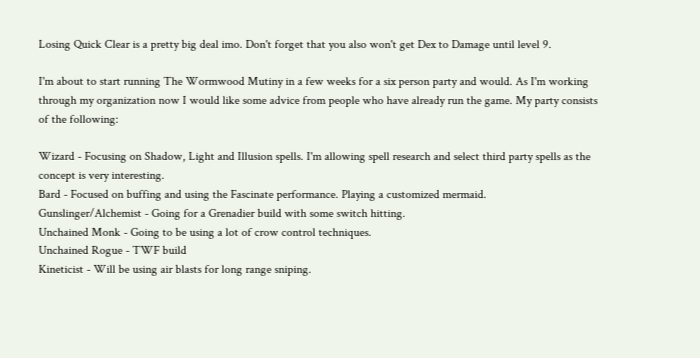Losing Quick Clear is a pretty big deal imo. Don't forget that you also won't get Dex to Damage until level 9.

I'm about to start running The Wormwood Mutiny in a few weeks for a six person party and would. As I'm working through my organization now I would like some advice from people who have already run the game. My party consists of the following:

Wizard - Focusing on Shadow, Light and Illusion spells. I'm allowing spell research and select third party spells as the concept is very interesting.
Bard - Focused on buffing and using the Fascinate performance. Playing a customized mermaid.
Gunslinger/Alchemist - Going for a Grenadier build with some switch hitting.
Unchained Monk - Going to be using a lot of crow control techniques.
Unchained Rogue - TWF build
Kineticist - Will be using air blasts for long range sniping.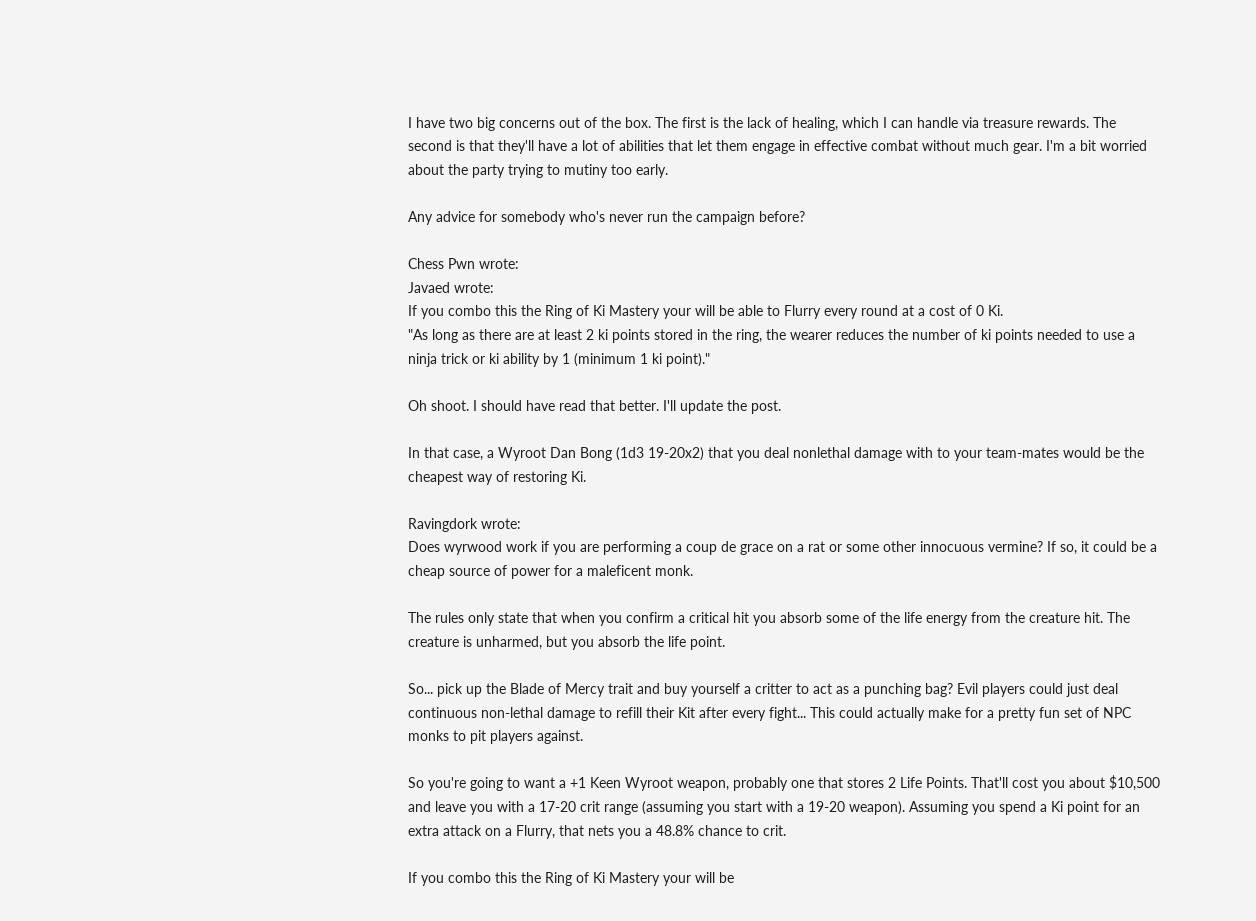I have two big concerns out of the box. The first is the lack of healing, which I can handle via treasure rewards. The second is that they'll have a lot of abilities that let them engage in effective combat without much gear. I'm a bit worried about the party trying to mutiny too early.

Any advice for somebody who's never run the campaign before?

Chess Pwn wrote:
Javaed wrote:
If you combo this the Ring of Ki Mastery your will be able to Flurry every round at a cost of 0 Ki.
"As long as there are at least 2 ki points stored in the ring, the wearer reduces the number of ki points needed to use a ninja trick or ki ability by 1 (minimum 1 ki point)."

Oh shoot. I should have read that better. I'll update the post.

In that case, a Wyroot Dan Bong (1d3 19-20x2) that you deal nonlethal damage with to your team-mates would be the cheapest way of restoring Ki.

Ravingdork wrote:
Does wyrwood work if you are performing a coup de grace on a rat or some other innocuous vermine? If so, it could be a cheap source of power for a maleficent monk.

The rules only state that when you confirm a critical hit you absorb some of the life energy from the creature hit. The creature is unharmed, but you absorb the life point.

So... pick up the Blade of Mercy trait and buy yourself a critter to act as a punching bag? Evil players could just deal continuous non-lethal damage to refill their Kit after every fight... This could actually make for a pretty fun set of NPC monks to pit players against.

So you're going to want a +1 Keen Wyroot weapon, probably one that stores 2 Life Points. That'll cost you about $10,500 and leave you with a 17-20 crit range (assuming you start with a 19-20 weapon). Assuming you spend a Ki point for an extra attack on a Flurry, that nets you a 48.8% chance to crit.

If you combo this the Ring of Ki Mastery your will be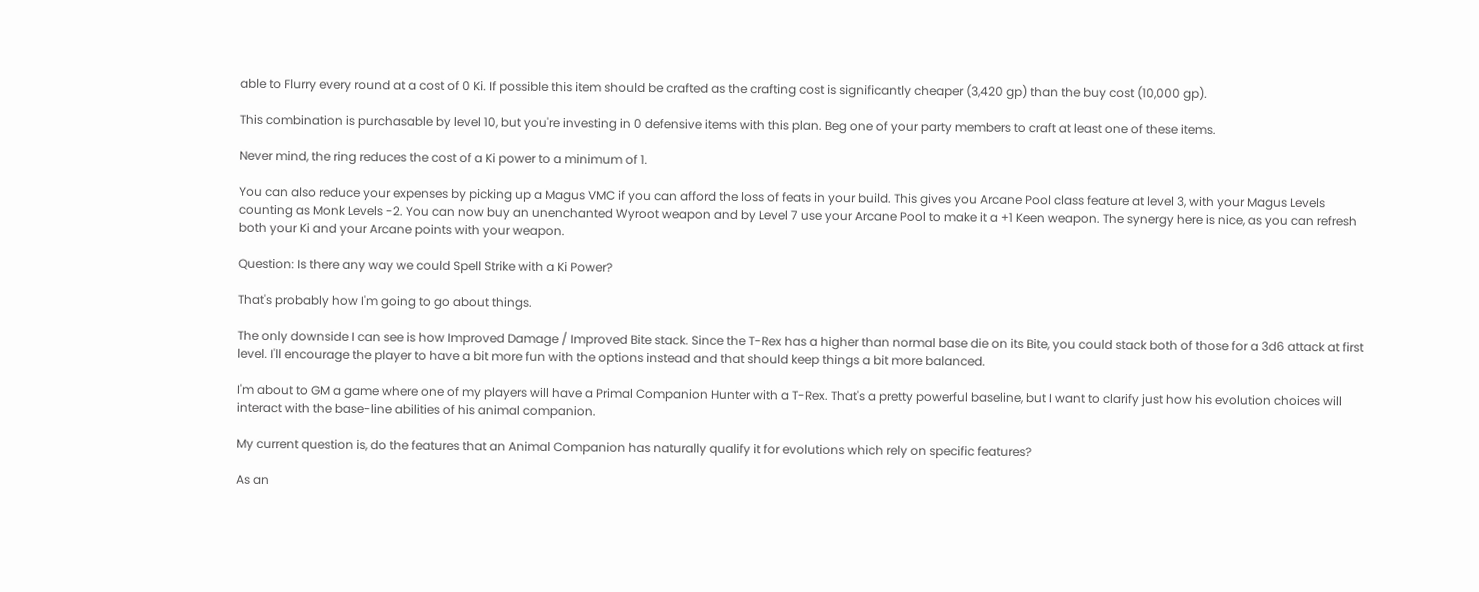able to Flurry every round at a cost of 0 Ki. If possible this item should be crafted as the crafting cost is significantly cheaper (3,420 gp) than the buy cost (10,000 gp).

This combination is purchasable by level 10, but you're investing in 0 defensive items with this plan. Beg one of your party members to craft at least one of these items.

Never mind, the ring reduces the cost of a Ki power to a minimum of 1.

You can also reduce your expenses by picking up a Magus VMC if you can afford the loss of feats in your build. This gives you Arcane Pool class feature at level 3, with your Magus Levels counting as Monk Levels -2. You can now buy an unenchanted Wyroot weapon and by Level 7 use your Arcane Pool to make it a +1 Keen weapon. The synergy here is nice, as you can refresh both your Ki and your Arcane points with your weapon.

Question: Is there any way we could Spell Strike with a Ki Power?

That's probably how I'm going to go about things.

The only downside I can see is how Improved Damage / Improved Bite stack. Since the T-Rex has a higher than normal base die on its Bite, you could stack both of those for a 3d6 attack at first level. I'll encourage the player to have a bit more fun with the options instead and that should keep things a bit more balanced.

I'm about to GM a game where one of my players will have a Primal Companion Hunter with a T-Rex. That's a pretty powerful baseline, but I want to clarify just how his evolution choices will interact with the base-line abilities of his animal companion.

My current question is, do the features that an Animal Companion has naturally qualify it for evolutions which rely on specific features?

As an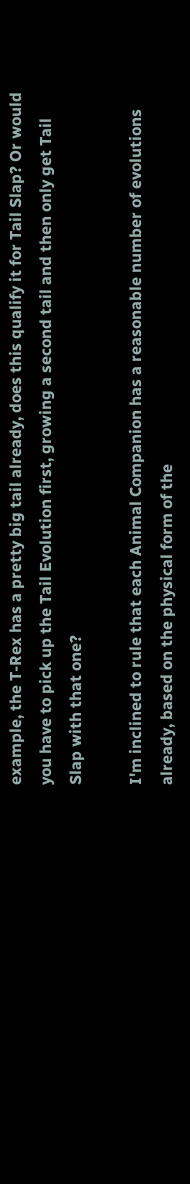example, the T-Rex has a pretty big tail already, does this qualify it for Tail Slap? Or would you have to pick up the Tail Evolution first, growing a second tail and then only get Tail Slap with that one?

I'm inclined to rule that each Animal Companion has a reasonable number of evolutions already, based on the physical form of the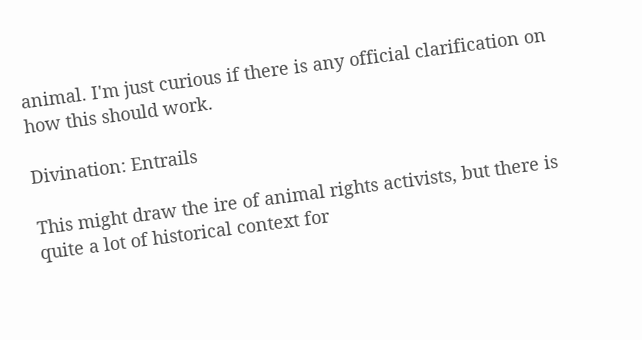animal. I'm just curious if there is any official clarification on how this should work.

Divination: Entrails

This might draw the ire of animal rights activists, but there is quite a lot of historical context for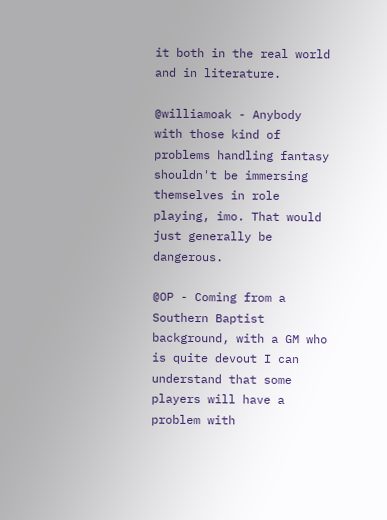it both in the real world and in literature.

@williamoak - Anybody with those kind of problems handling fantasy shouldn't be immersing themselves in role playing, imo. That would just generally be dangerous.

@OP - Coming from a Southern Baptist background, with a GM who is quite devout I can understand that some players will have a problem with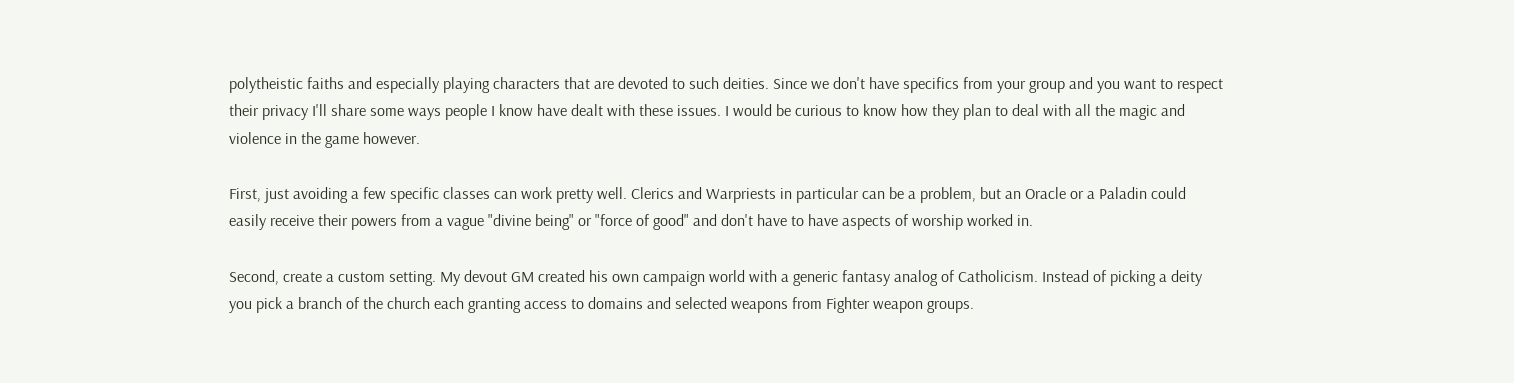polytheistic faiths and especially playing characters that are devoted to such deities. Since we don't have specifics from your group and you want to respect their privacy I'll share some ways people I know have dealt with these issues. I would be curious to know how they plan to deal with all the magic and violence in the game however.

First, just avoiding a few specific classes can work pretty well. Clerics and Warpriests in particular can be a problem, but an Oracle or a Paladin could easily receive their powers from a vague "divine being" or "force of good" and don't have to have aspects of worship worked in.

Second, create a custom setting. My devout GM created his own campaign world with a generic fantasy analog of Catholicism. Instead of picking a deity you pick a branch of the church each granting access to domains and selected weapons from Fighter weapon groups.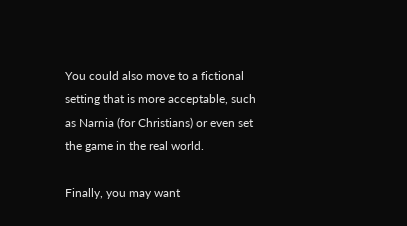You could also move to a fictional setting that is more acceptable, such as Narnia (for Christians) or even set the game in the real world.

Finally, you may want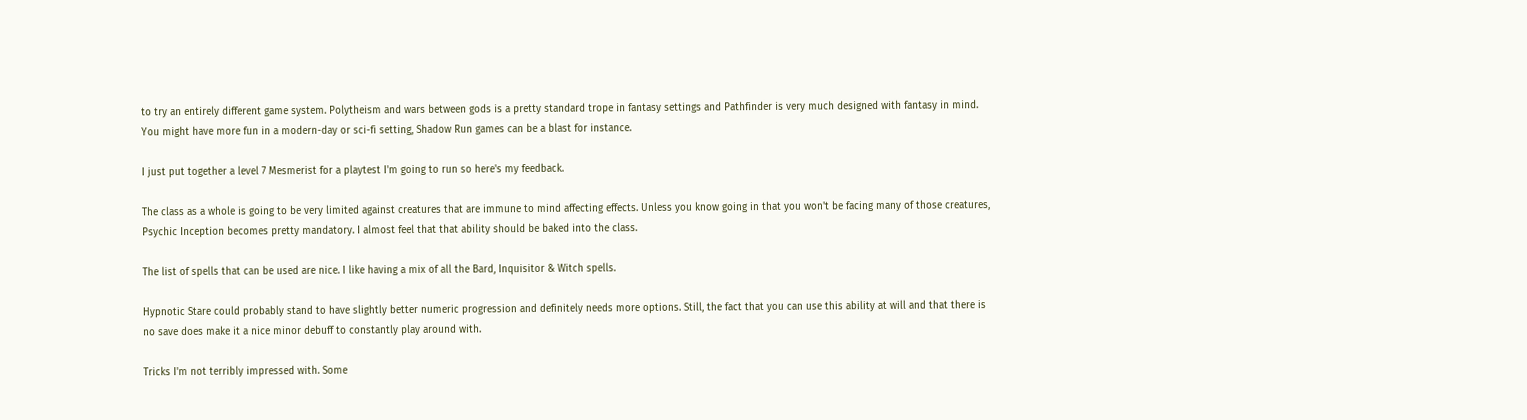to try an entirely different game system. Polytheism and wars between gods is a pretty standard trope in fantasy settings and Pathfinder is very much designed with fantasy in mind. You might have more fun in a modern-day or sci-fi setting, Shadow Run games can be a blast for instance.

I just put together a level 7 Mesmerist for a playtest I'm going to run so here's my feedback.

The class as a whole is going to be very limited against creatures that are immune to mind affecting effects. Unless you know going in that you won't be facing many of those creatures, Psychic Inception becomes pretty mandatory. I almost feel that that ability should be baked into the class.

The list of spells that can be used are nice. I like having a mix of all the Bard, Inquisitor & Witch spells.

Hypnotic Stare could probably stand to have slightly better numeric progression and definitely needs more options. Still, the fact that you can use this ability at will and that there is no save does make it a nice minor debuff to constantly play around with.

Tricks I'm not terribly impressed with. Some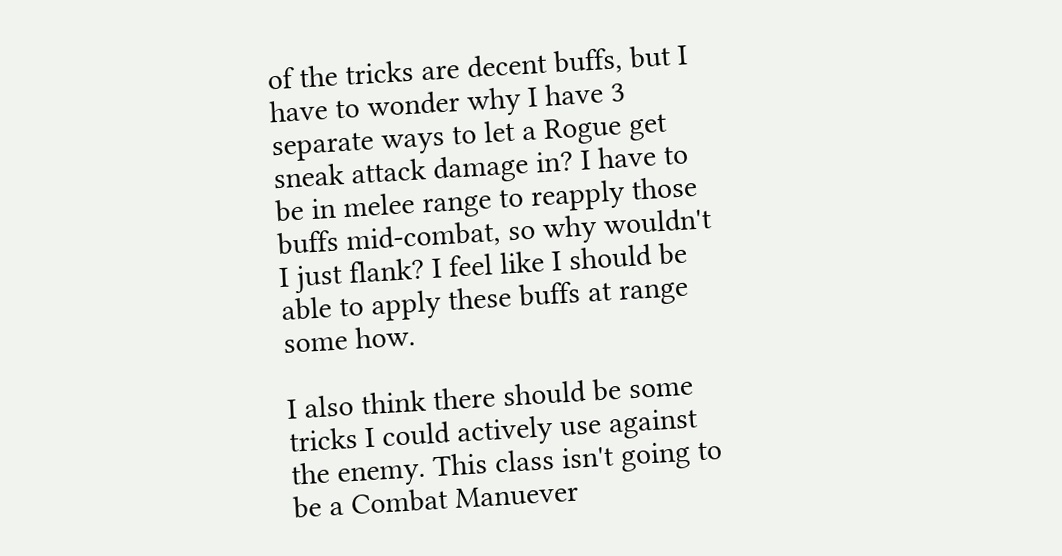of the tricks are decent buffs, but I have to wonder why I have 3 separate ways to let a Rogue get sneak attack damage in? I have to be in melee range to reapply those buffs mid-combat, so why wouldn't I just flank? I feel like I should be able to apply these buffs at range some how.

I also think there should be some tricks I could actively use against the enemy. This class isn't going to be a Combat Manuever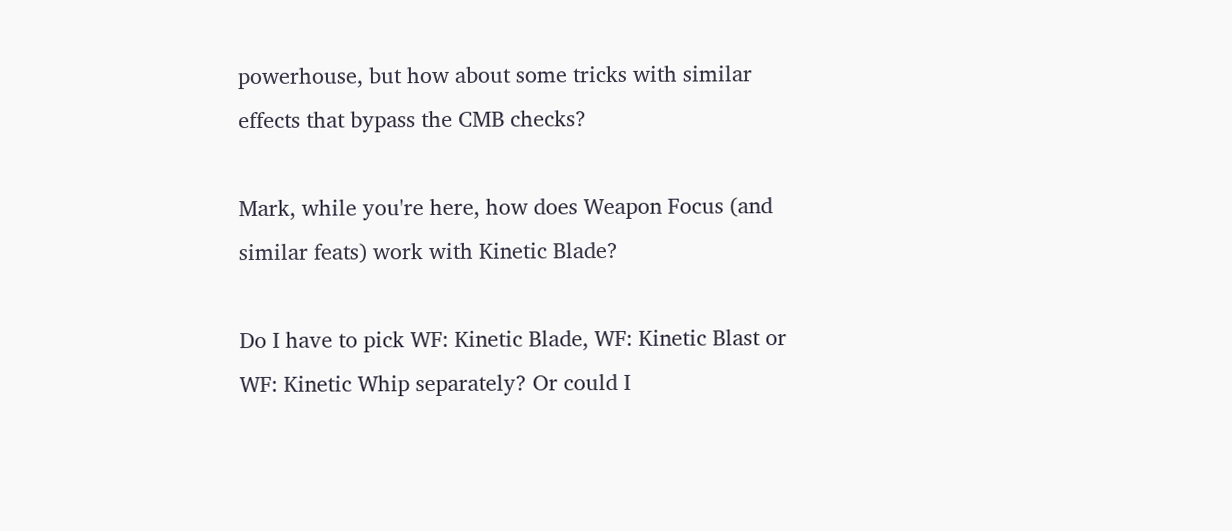powerhouse, but how about some tricks with similar effects that bypass the CMB checks?

Mark, while you're here, how does Weapon Focus (and similar feats) work with Kinetic Blade?

Do I have to pick WF: Kinetic Blade, WF: Kinetic Blast or WF: Kinetic Whip separately? Or could I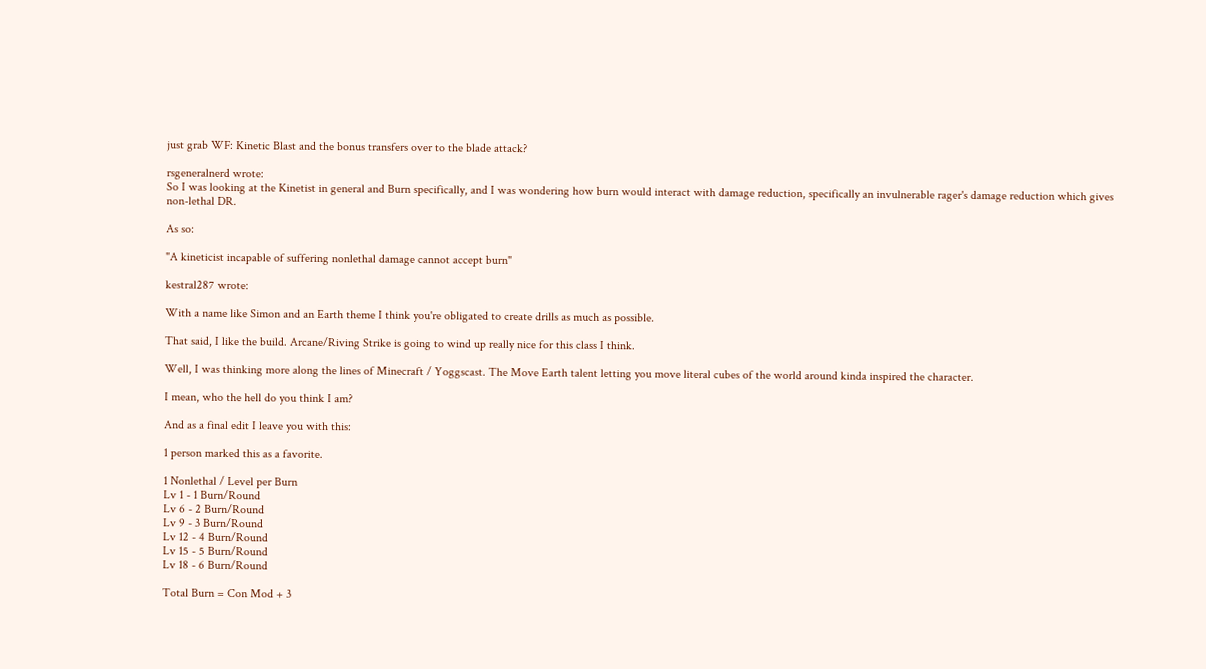just grab WF: Kinetic Blast and the bonus transfers over to the blade attack?

rsgeneralnerd wrote:
So I was looking at the Kinetist in general and Burn specifically, and I was wondering how burn would interact with damage reduction, specifically an invulnerable rager's damage reduction which gives non-lethal DR.

As so:

"A kineticist incapable of suffering nonlethal damage cannot accept burn"

kestral287 wrote:

With a name like Simon and an Earth theme I think you're obligated to create drills as much as possible.

That said, I like the build. Arcane/Riving Strike is going to wind up really nice for this class I think.

Well, I was thinking more along the lines of Minecraft / Yoggscast. The Move Earth talent letting you move literal cubes of the world around kinda inspired the character.

I mean, who the hell do you think I am?

And as a final edit I leave you with this:

1 person marked this as a favorite.

1 Nonlethal / Level per Burn
Lv 1 - 1 Burn/Round
Lv 6 - 2 Burn/Round
Lv 9 - 3 Burn/Round
Lv 12 - 4 Burn/Round
Lv 15 - 5 Burn/Round
Lv 18 - 6 Burn/Round

Total Burn = Con Mod + 3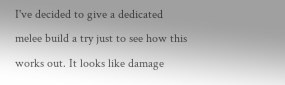I've decided to give a dedicated melee build a try just to see how this works out. It looks like damage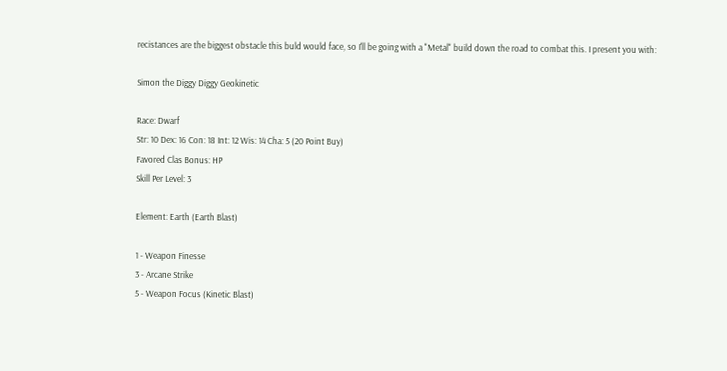recistances are the biggest obstacle this buld would face, so I'll be going with a "Metal" build down the road to combat this. I present you with:

Simon the Diggy Diggy Geokinetic

Race: Dwarf
Str: 10 Dex: 16 Con: 18 Int: 12 Wis: 14 Cha: 5 (20 Point Buy)
Favored Clas Bonus: HP
Skill Per Level: 3

Element: Earth (Earth Blast)

1 - Weapon Finesse
3 - Arcane Strike
5 - Weapon Focus (Kinetic Blast)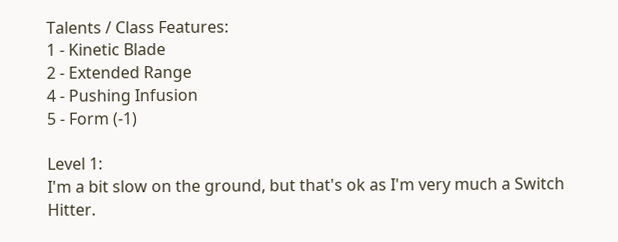Talents / Class Features:
1 - Kinetic Blade
2 - Extended Range
4 - Pushing Infusion
5 - Form (-1)

Level 1:
I'm a bit slow on the ground, but that's ok as I'm very much a Switch Hitter.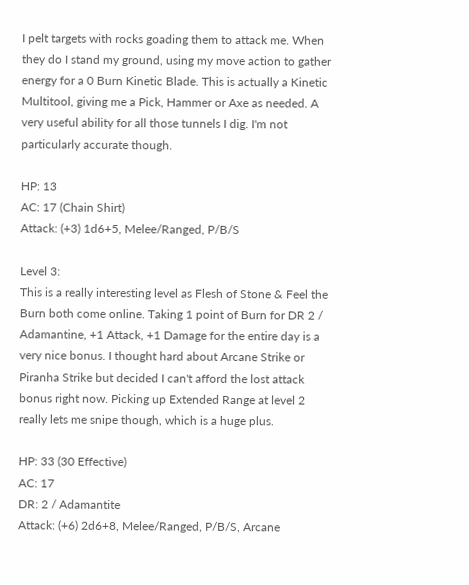I pelt targets with rocks goading them to attack me. When they do I stand my ground, using my move action to gather energy for a 0 Burn Kinetic Blade. This is actually a Kinetic Multitool, giving me a Pick, Hammer or Axe as needed. A very useful ability for all those tunnels I dig. I'm not particularly accurate though.

HP: 13
AC: 17 (Chain Shirt)
Attack: (+3) 1d6+5, Melee/Ranged, P/B/S

Level 3:
This is a really interesting level as Flesh of Stone & Feel the Burn both come online. Taking 1 point of Burn for DR 2 / Adamantine, +1 Attack, +1 Damage for the entire day is a very nice bonus. I thought hard about Arcane Strike or Piranha Strike but decided I can't afford the lost attack bonus right now. Picking up Extended Range at level 2 really lets me snipe though, which is a huge plus.

HP: 33 (30 Effective)
AC: 17
DR: 2 / Adamantite
Attack: (+6) 2d6+8, Melee/Ranged, P/B/S, Arcane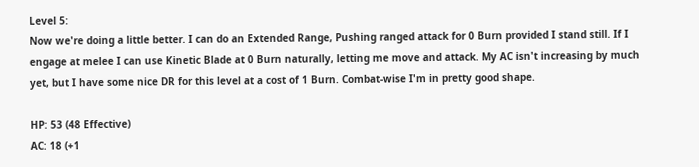Level 5:
Now we're doing a little better. I can do an Extended Range, Pushing ranged attack for 0 Burn provided I stand still. If I engage at melee I can use Kinetic Blade at 0 Burn naturally, letting me move and attack. My AC isn't increasing by much yet, but I have some nice DR for this level at a cost of 1 Burn. Combat-wise I'm in pretty good shape.

HP: 53 (48 Effective)
AC: 18 (+1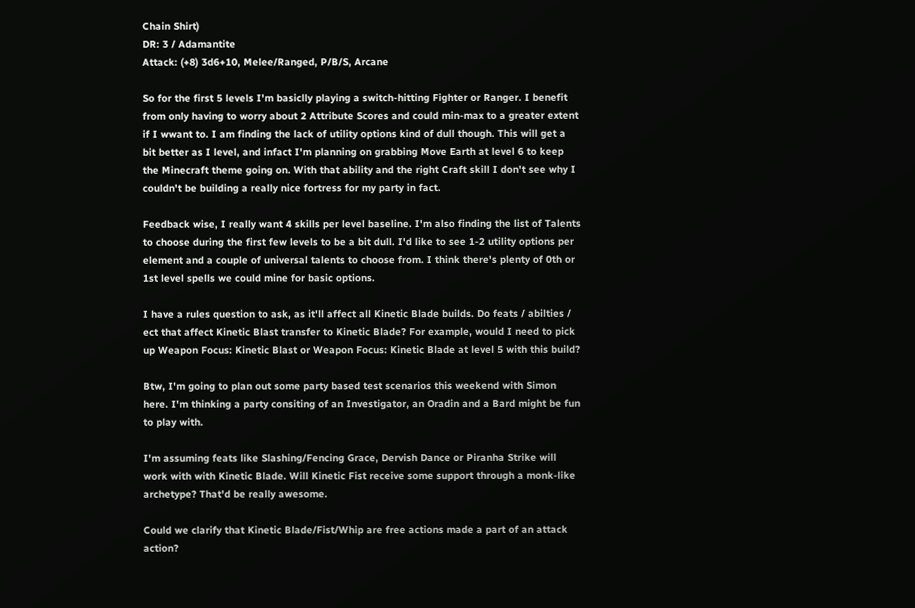Chain Shirt)
DR: 3 / Adamantite
Attack: (+8) 3d6+10, Melee/Ranged, P/B/S, Arcane

So for the first 5 levels I'm basiclly playing a switch-hitting Fighter or Ranger. I benefit from only having to worry about 2 Attribute Scores and could min-max to a greater extent if I wwant to. I am finding the lack of utility options kind of dull though. This will get a bit better as I level, and infact I'm planning on grabbing Move Earth at level 6 to keep the Minecraft theme going on. With that ability and the right Craft skill I don't see why I couldn't be building a really nice fortress for my party in fact.

Feedback wise, I really want 4 skills per level baseline. I'm also finding the list of Talents to choose during the first few levels to be a bit dull. I'd like to see 1-2 utility options per element and a couple of universal talents to choose from. I think there's plenty of 0th or 1st level spells we could mine for basic options.

I have a rules question to ask, as it'll affect all Kinetic Blade builds. Do feats / abilties / ect that affect Kinetic Blast transfer to Kinetic Blade? For example, would I need to pick up Weapon Focus: Kinetic Blast or Weapon Focus: Kinetic Blade at level 5 with this build?

Btw, I'm going to plan out some party based test scenarios this weekend with Simon here. I'm thinking a party consiting of an Investigator, an Oradin and a Bard might be fun to play with.

I'm assuming feats like Slashing/Fencing Grace, Dervish Dance or Piranha Strike will work with with Kinetic Blade. Will Kinetic Fist receive some support through a monk-like archetype? That'd be really awesome.

Could we clarify that Kinetic Blade/Fist/Whip are free actions made a part of an attack action?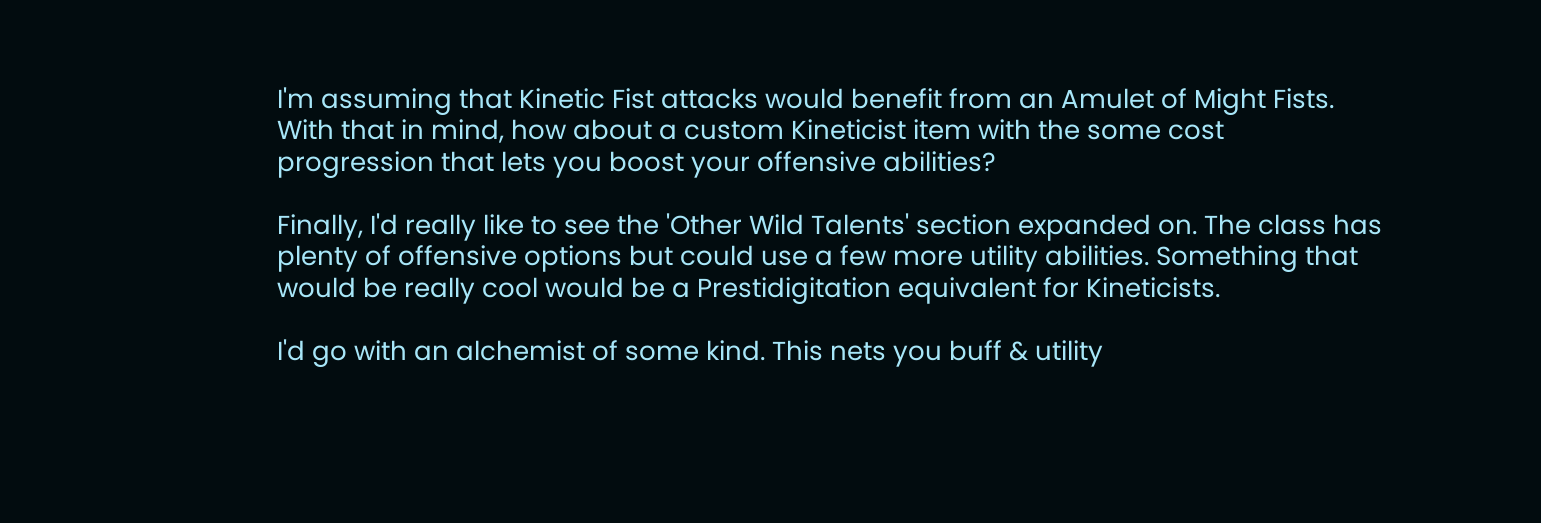I'm assuming that Kinetic Fist attacks would benefit from an Amulet of Might Fists. With that in mind, how about a custom Kineticist item with the some cost progression that lets you boost your offensive abilities?

Finally, I'd really like to see the 'Other Wild Talents' section expanded on. The class has plenty of offensive options but could use a few more utility abilities. Something that would be really cool would be a Prestidigitation equivalent for Kineticists.

I'd go with an alchemist of some kind. This nets you buff & utility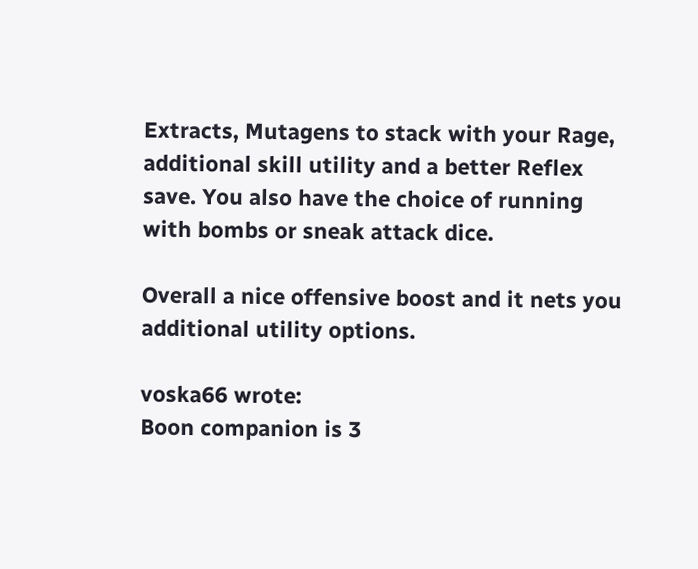Extracts, Mutagens to stack with your Rage, additional skill utility and a better Reflex save. You also have the choice of running with bombs or sneak attack dice.

Overall a nice offensive boost and it nets you additional utility options.

voska66 wrote:
Boon companion is 3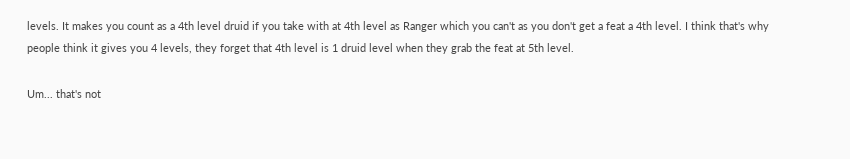levels. It makes you count as a 4th level druid if you take with at 4th level as Ranger which you can't as you don't get a feat a 4th level. I think that's why people think it gives you 4 levels, they forget that 4th level is 1 druid level when they grab the feat at 5th level.

Um... that's not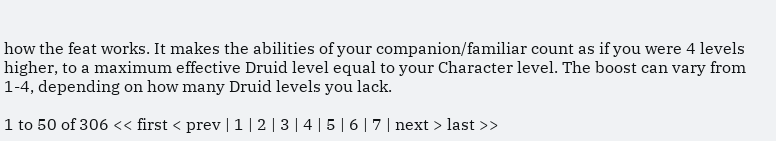how the feat works. It makes the abilities of your companion/familiar count as if you were 4 levels higher, to a maximum effective Druid level equal to your Character level. The boost can vary from 1-4, depending on how many Druid levels you lack.

1 to 50 of 306 << first < prev | 1 | 2 | 3 | 4 | 5 | 6 | 7 | next > last >>